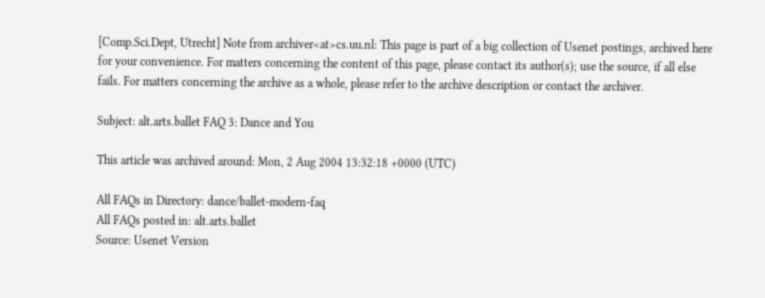[Comp.Sci.Dept, Utrecht] Note from archiver<at>cs.uu.nl: This page is part of a big collection of Usenet postings, archived here for your convenience. For matters concerning the content of this page, please contact its author(s); use the source, if all else fails. For matters concerning the archive as a whole, please refer to the archive description or contact the archiver.

Subject: alt.arts.ballet FAQ 3: Dance and You

This article was archived around: Mon, 2 Aug 2004 13:32:18 +0000 (UTC)

All FAQs in Directory: dance/ballet-modern-faq
All FAQs posted in: alt.arts.ballet
Source: Usenet Version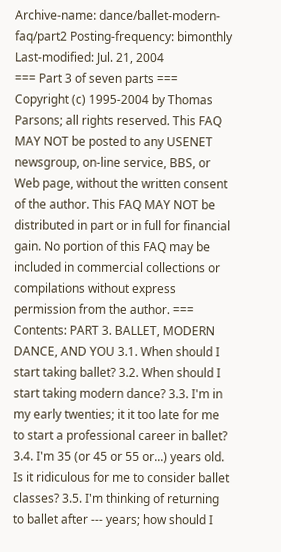Archive-name: dance/ballet-modern-faq/part2 Posting-frequency: bimonthly Last-modified: Jul. 21, 2004
=== Part 3 of seven parts === Copyright (c) 1995-2004 by Thomas Parsons; all rights reserved. This FAQ MAY NOT be posted to any USENET newsgroup, on-line service, BBS, or Web page, without the written consent of the author. This FAQ MAY NOT be distributed in part or in full for financial gain. No portion of this FAQ may be included in commercial collections or compilations without express permission from the author. === Contents: PART 3. BALLET, MODERN DANCE, AND YOU 3.1. When should I start taking ballet? 3.2. When should I start taking modern dance? 3.3. I'm in my early twenties; it it too late for me to start a professional career in ballet? 3.4. I'm 35 (or 45 or 55 or...) years old. Is it ridiculous for me to consider ballet classes? 3.5. I'm thinking of returning to ballet after --- years; how should I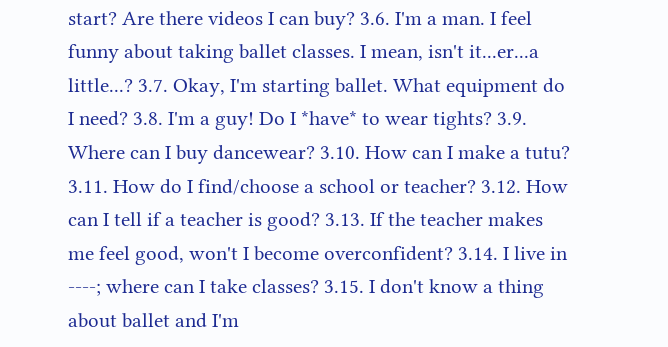start? Are there videos I can buy? 3.6. I'm a man. I feel funny about taking ballet classes. I mean, isn't it...er...a little...? 3.7. Okay, I'm starting ballet. What equipment do I need? 3.8. I'm a guy! Do I *have* to wear tights? 3.9. Where can I buy dancewear? 3.10. How can I make a tutu? 3.11. How do I find/choose a school or teacher? 3.12. How can I tell if a teacher is good? 3.13. If the teacher makes me feel good, won't I become overconfident? 3.14. I live in ----; where can I take classes? 3.15. I don't know a thing about ballet and I'm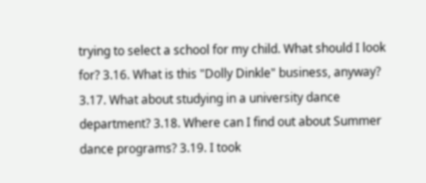trying to select a school for my child. What should I look for? 3.16. What is this "Dolly Dinkle" business, anyway? 3.17. What about studying in a university dance department? 3.18. Where can I find out about Summer dance programs? 3.19. I took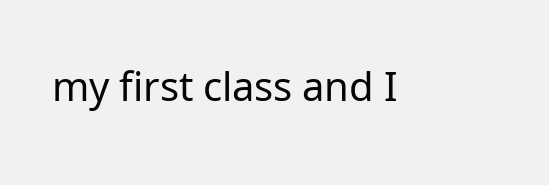my first class and I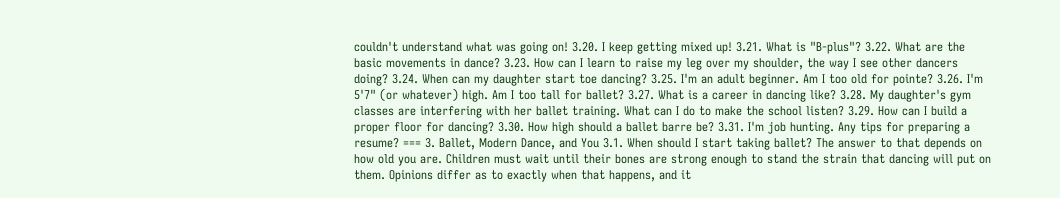couldn't understand what was going on! 3.20. I keep getting mixed up! 3.21. What is "B-plus"? 3.22. What are the basic movements in dance? 3.23. How can I learn to raise my leg over my shoulder, the way I see other dancers doing? 3.24. When can my daughter start toe dancing? 3.25. I'm an adult beginner. Am I too old for pointe? 3.26. I'm 5'7" (or whatever) high. Am I too tall for ballet? 3.27. What is a career in dancing like? 3.28. My daughter's gym classes are interfering with her ballet training. What can I do to make the school listen? 3.29. How can I build a proper floor for dancing? 3.30. How high should a ballet barre be? 3.31. I'm job hunting. Any tips for preparing a resume? === 3. Ballet, Modern Dance, and You 3.1. When should I start taking ballet? The answer to that depends on how old you are. Children must wait until their bones are strong enough to stand the strain that dancing will put on them. Opinions differ as to exactly when that happens, and it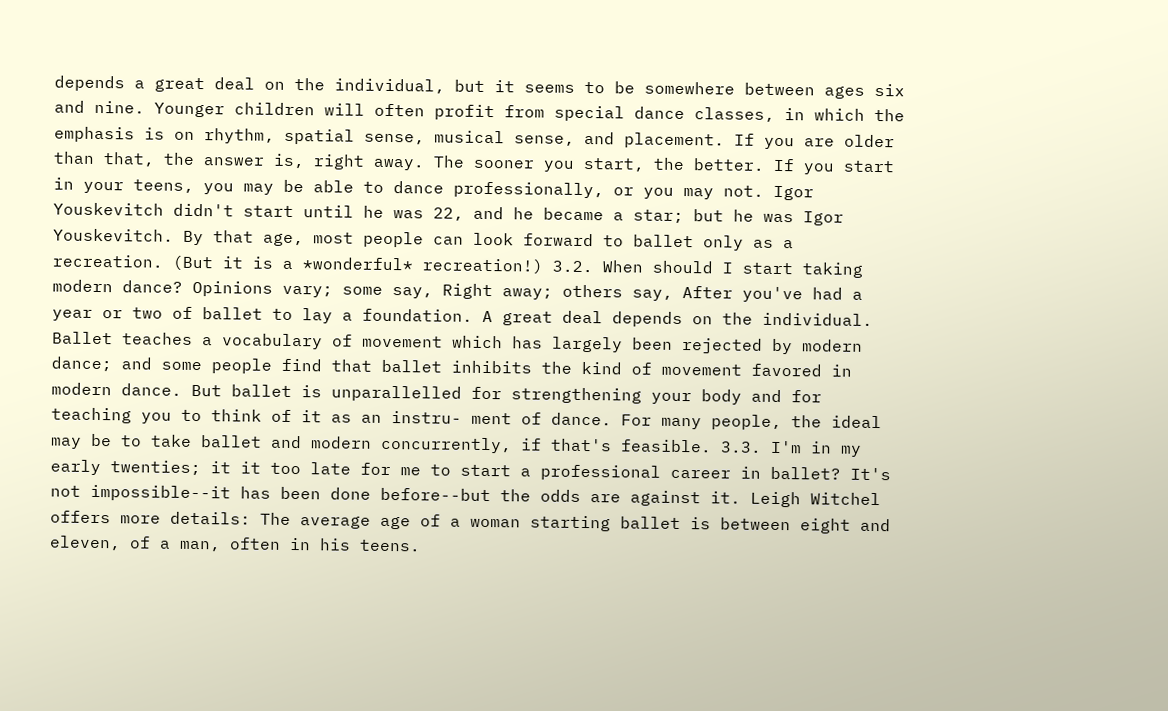depends a great deal on the individual, but it seems to be somewhere between ages six and nine. Younger children will often profit from special dance classes, in which the emphasis is on rhythm, spatial sense, musical sense, and placement. If you are older than that, the answer is, right away. The sooner you start, the better. If you start in your teens, you may be able to dance professionally, or you may not. Igor Youskevitch didn't start until he was 22, and he became a star; but he was Igor Youskevitch. By that age, most people can look forward to ballet only as a recreation. (But it is a *wonderful* recreation!) 3.2. When should I start taking modern dance? Opinions vary; some say, Right away; others say, After you've had a year or two of ballet to lay a foundation. A great deal depends on the individual. Ballet teaches a vocabulary of movement which has largely been rejected by modern dance; and some people find that ballet inhibits the kind of movement favored in modern dance. But ballet is unparallelled for strengthening your body and for teaching you to think of it as an instru- ment of dance. For many people, the ideal may be to take ballet and modern concurrently, if that's feasible. 3.3. I'm in my early twenties; it it too late for me to start a professional career in ballet? It's not impossible--it has been done before--but the odds are against it. Leigh Witchel offers more details: The average age of a woman starting ballet is between eight and eleven, of a man, often in his teens.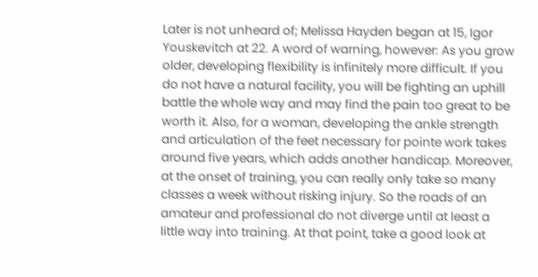Later is not unheard of; Melissa Hayden began at 15, Igor Youskevitch at 22. A word of warning, however: As you grow older, developing flexibility is infinitely more difficult. If you do not have a natural facility, you will be fighting an uphill battle the whole way and may find the pain too great to be worth it. Also, for a woman, developing the ankle strength and articulation of the feet necessary for pointe work takes around five years, which adds another handicap. Moreover, at the onset of training, you can really only take so many classes a week without risking injury. So the roads of an amateur and professional do not diverge until at least a little way into training. At that point, take a good look at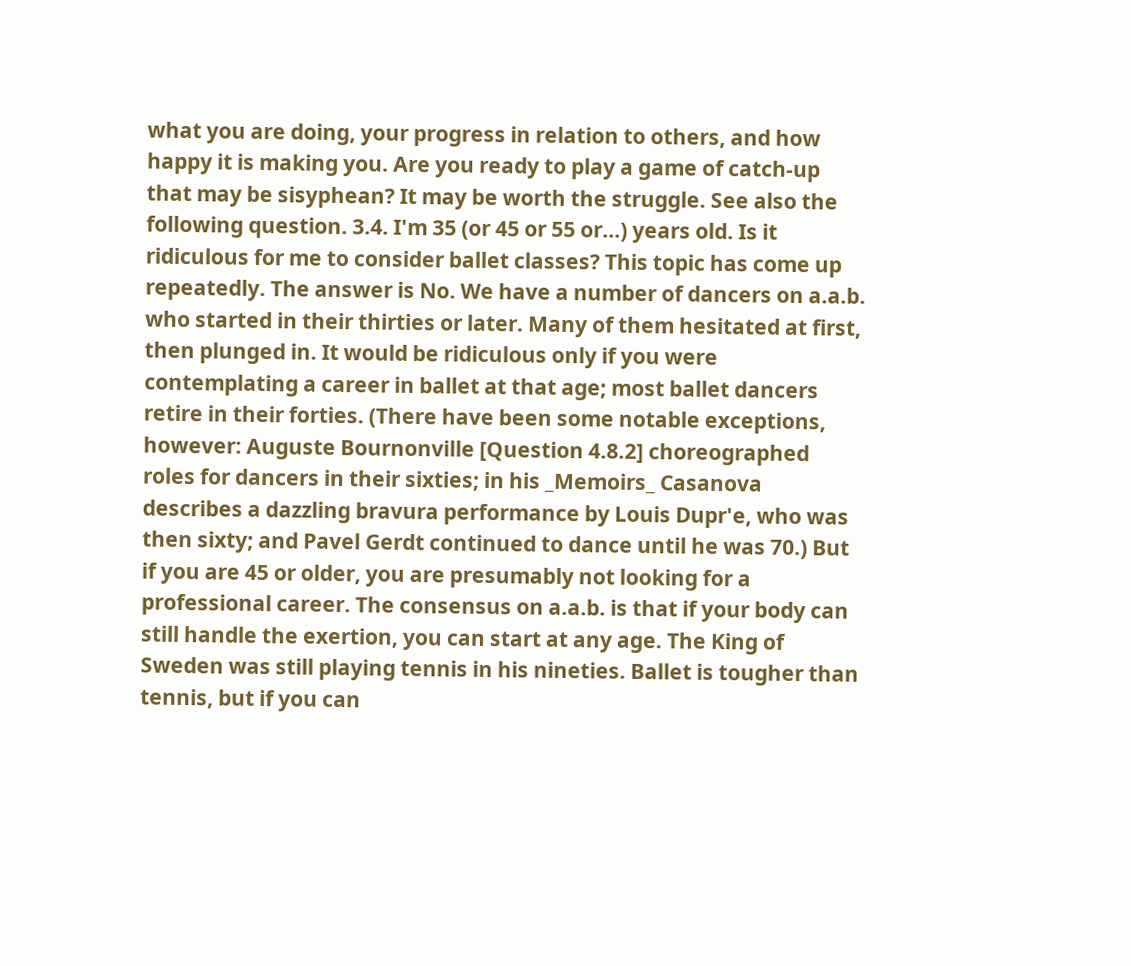what you are doing, your progress in relation to others, and how happy it is making you. Are you ready to play a game of catch-up that may be sisyphean? It may be worth the struggle. See also the following question. 3.4. I'm 35 (or 45 or 55 or...) years old. Is it ridiculous for me to consider ballet classes? This topic has come up repeatedly. The answer is No. We have a number of dancers on a.a.b. who started in their thirties or later. Many of them hesitated at first, then plunged in. It would be ridiculous only if you were contemplating a career in ballet at that age; most ballet dancers retire in their forties. (There have been some notable exceptions, however: Auguste Bournonville [Question 4.8.2] choreographed roles for dancers in their sixties; in his _Memoirs_ Casanova describes a dazzling bravura performance by Louis Dupr'e, who was then sixty; and Pavel Gerdt continued to dance until he was 70.) But if you are 45 or older, you are presumably not looking for a professional career. The consensus on a.a.b. is that if your body can still handle the exertion, you can start at any age. The King of Sweden was still playing tennis in his nineties. Ballet is tougher than tennis, but if you can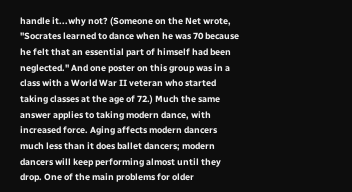handle it...why not? (Someone on the Net wrote, "Socrates learned to dance when he was 70 because he felt that an essential part of himself had been neglected." And one poster on this group was in a class with a World War II veteran who started taking classes at the age of 72.) Much the same answer applies to taking modern dance, with increased force. Aging affects modern dancers much less than it does ballet dancers; modern dancers will keep performing almost until they drop. One of the main problems for older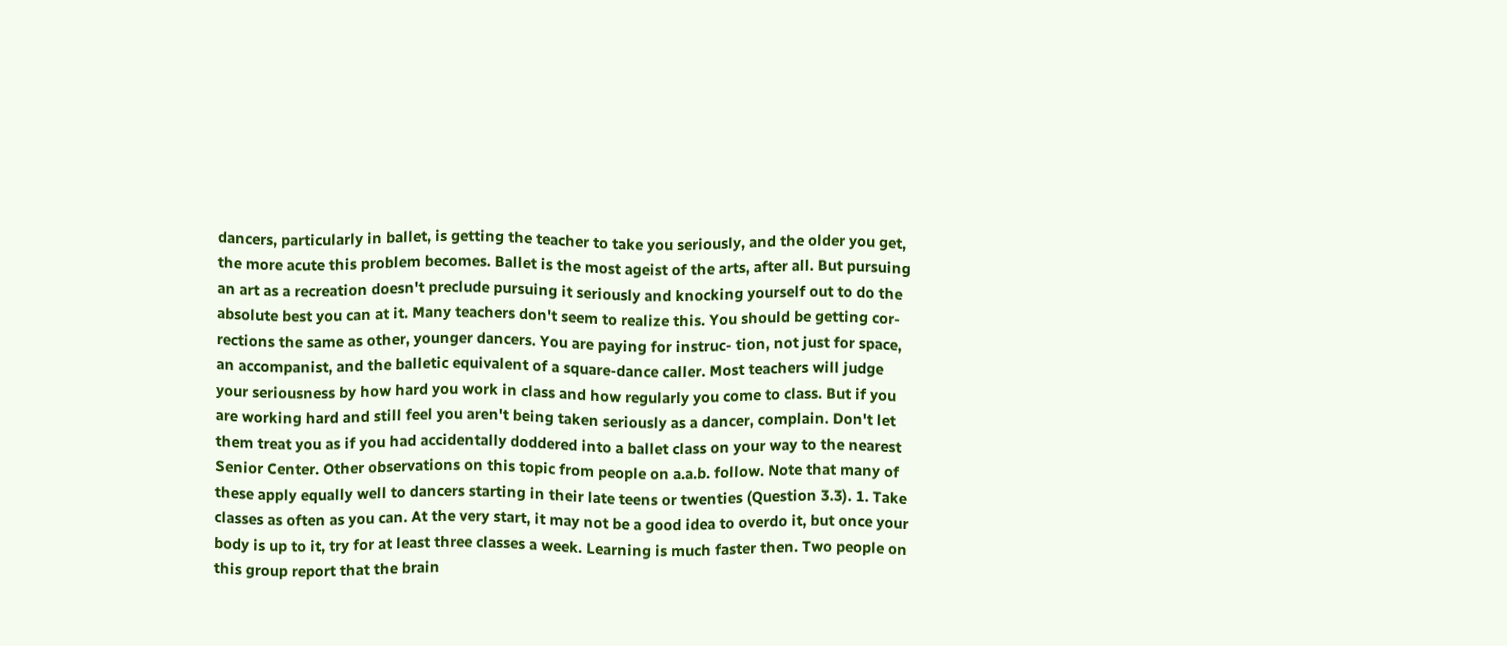dancers, particularly in ballet, is getting the teacher to take you seriously, and the older you get, the more acute this problem becomes. Ballet is the most ageist of the arts, after all. But pursuing an art as a recreation doesn't preclude pursuing it seriously and knocking yourself out to do the absolute best you can at it. Many teachers don't seem to realize this. You should be getting cor- rections the same as other, younger dancers. You are paying for instruc- tion, not just for space, an accompanist, and the balletic equivalent of a square-dance caller. Most teachers will judge your seriousness by how hard you work in class and how regularly you come to class. But if you are working hard and still feel you aren't being taken seriously as a dancer, complain. Don't let them treat you as if you had accidentally doddered into a ballet class on your way to the nearest Senior Center. Other observations on this topic from people on a.a.b. follow. Note that many of these apply equally well to dancers starting in their late teens or twenties (Question 3.3). 1. Take classes as often as you can. At the very start, it may not be a good idea to overdo it, but once your body is up to it, try for at least three classes a week. Learning is much faster then. Two people on this group report that the brain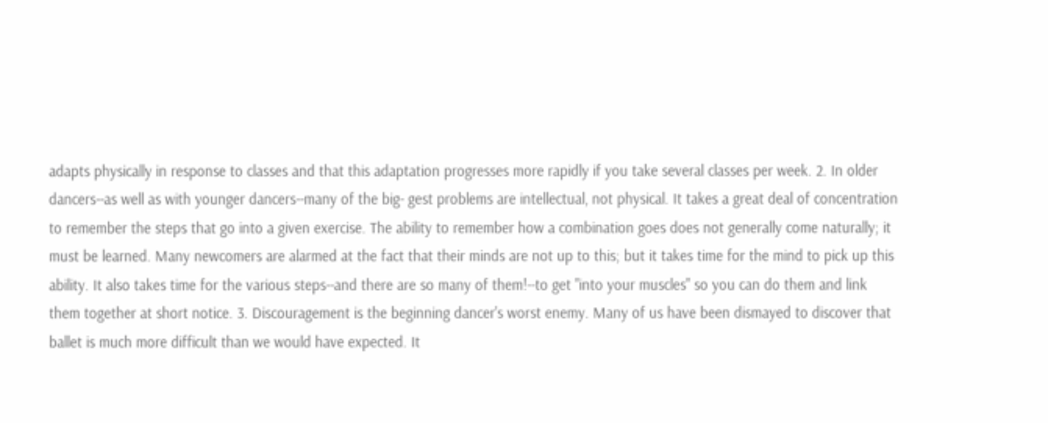adapts physically in response to classes and that this adaptation progresses more rapidly if you take several classes per week. 2. In older dancers--as well as with younger dancers--many of the big- gest problems are intellectual, not physical. It takes a great deal of concentration to remember the steps that go into a given exercise. The ability to remember how a combination goes does not generally come naturally; it must be learned. Many newcomers are alarmed at the fact that their minds are not up to this; but it takes time for the mind to pick up this ability. It also takes time for the various steps--and there are so many of them!--to get "into your muscles" so you can do them and link them together at short notice. 3. Discouragement is the beginning dancer's worst enemy. Many of us have been dismayed to discover that ballet is much more difficult than we would have expected. It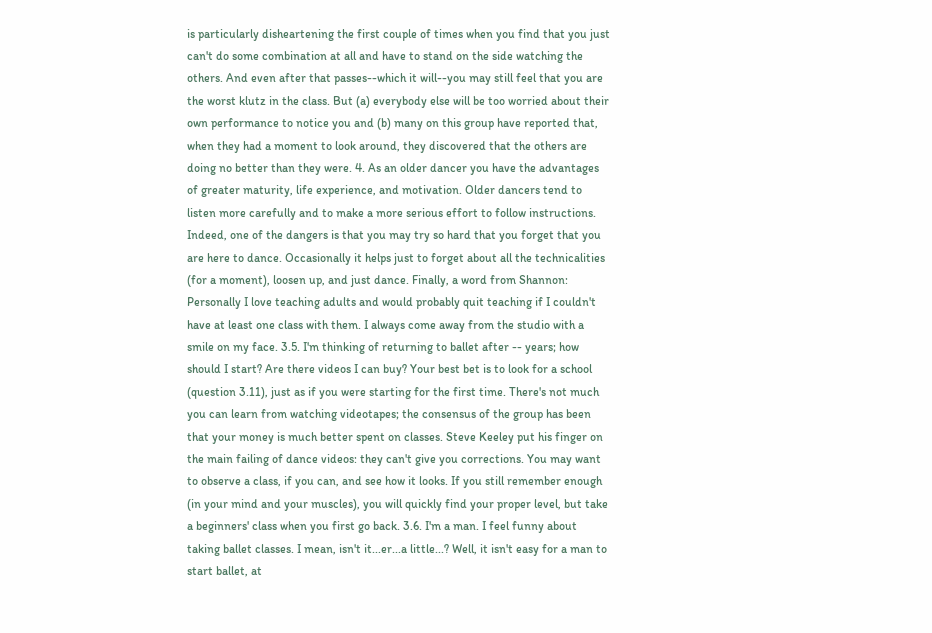is particularly disheartening the first couple of times when you find that you just can't do some combination at all and have to stand on the side watching the others. And even after that passes--which it will--you may still feel that you are the worst klutz in the class. But (a) everybody else will be too worried about their own performance to notice you and (b) many on this group have reported that, when they had a moment to look around, they discovered that the others are doing no better than they were. 4. As an older dancer you have the advantages of greater maturity, life experience, and motivation. Older dancers tend to listen more carefully and to make a more serious effort to follow instructions. Indeed, one of the dangers is that you may try so hard that you forget that you are here to dance. Occasionally it helps just to forget about all the technicalities (for a moment), loosen up, and just dance. Finally, a word from Shannon: Personally I love teaching adults and would probably quit teaching if I couldn't have at least one class with them. I always come away from the studio with a smile on my face. 3.5. I'm thinking of returning to ballet after -- years; how should I start? Are there videos I can buy? Your best bet is to look for a school (question 3.11), just as if you were starting for the first time. There's not much you can learn from watching videotapes; the consensus of the group has been that your money is much better spent on classes. Steve Keeley put his finger on the main failing of dance videos: they can't give you corrections. You may want to observe a class, if you can, and see how it looks. If you still remember enough (in your mind and your muscles), you will quickly find your proper level, but take a beginners' class when you first go back. 3.6. I'm a man. I feel funny about taking ballet classes. I mean, isn't it...er...a little...? Well, it isn't easy for a man to start ballet, at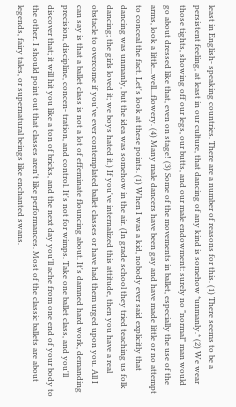least in English- speaking countries. There are a number of reasons for this. (1) There seems to be a persistent feeling, at least in our culture, that dancing of any kind is somehow *unmanly.* (2) We wear those tights, showing off our legs, our butts, and our male endowment: surely no "normal" man would go about dressed like that, even on stage! (3) Some of the movements in ballet, especially the use of the arms, look a little...well...flowery. (4) Many male dancers have been gay and have made little or no attempt to conceal the fact. Let's look at these points. (1) When I was a kid, nobody ever said explicitly that dancing was unmanly, but the idea was somehow in the air. (In grade school they tried teaching us folk dancing; the girls loved it; we boys hated it.) If you've internalized this attitude, then you have a real obstacle to overcome if you've ever contemplated ballet classes or have had them urged upon you. All I can say is that a ballet class is not a lot of effeminate flouncing about. It's damned hard work, demanding precision, discipline, concen- tration, and control. It's not for wimps. Take one ballet class, and you'll discover that; it will hit you like a ton of bricks, and the next day you'll ache from one end of your body to the other. I should point out that classes aren't like performances. Most of the classic ballets are about legends, fairy tales, or supernatural beings like enchanted swans.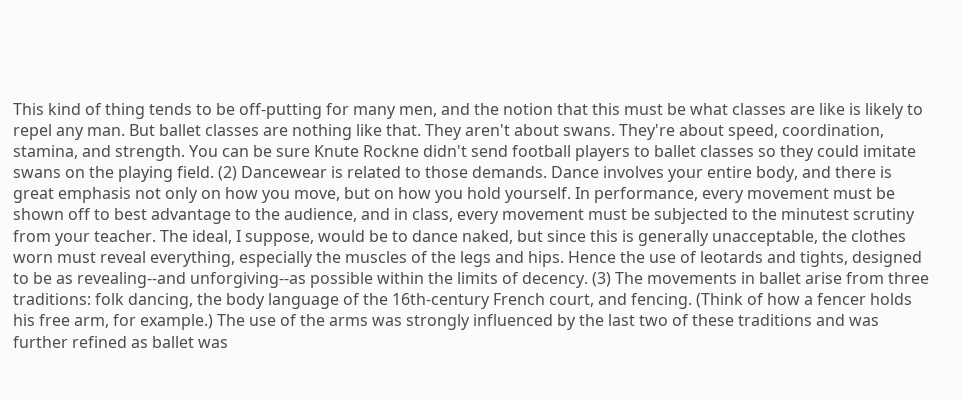This kind of thing tends to be off-putting for many men, and the notion that this must be what classes are like is likely to repel any man. But ballet classes are nothing like that. They aren't about swans. They're about speed, coordination, stamina, and strength. You can be sure Knute Rockne didn't send football players to ballet classes so they could imitate swans on the playing field. (2) Dancewear is related to those demands. Dance involves your entire body, and there is great emphasis not only on how you move, but on how you hold yourself. In performance, every movement must be shown off to best advantage to the audience, and in class, every movement must be subjected to the minutest scrutiny from your teacher. The ideal, I suppose, would be to dance naked, but since this is generally unacceptable, the clothes worn must reveal everything, especially the muscles of the legs and hips. Hence the use of leotards and tights, designed to be as revealing--and unforgiving--as possible within the limits of decency. (3) The movements in ballet arise from three traditions: folk dancing, the body language of the 16th-century French court, and fencing. (Think of how a fencer holds his free arm, for example.) The use of the arms was strongly influenced by the last two of these traditions and was further refined as ballet was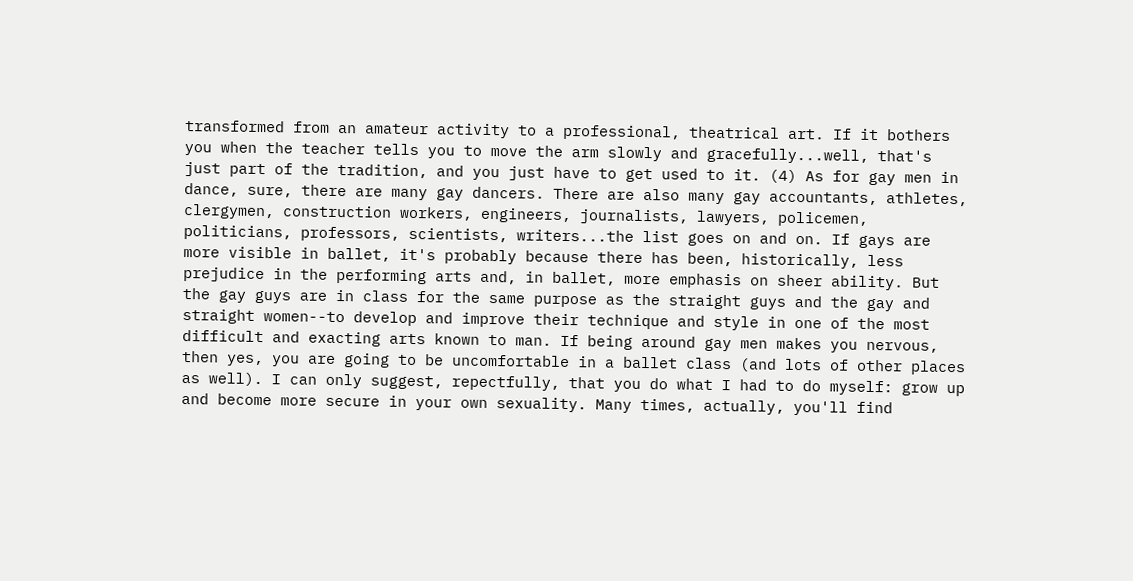transformed from an amateur activity to a professional, theatrical art. If it bothers you when the teacher tells you to move the arm slowly and gracefully...well, that's just part of the tradition, and you just have to get used to it. (4) As for gay men in dance, sure, there are many gay dancers. There are also many gay accountants, athletes, clergymen, construction workers, engineers, journalists, lawyers, policemen, politicians, professors, scientists, writers...the list goes on and on. If gays are more visible in ballet, it's probably because there has been, historically, less prejudice in the performing arts and, in ballet, more emphasis on sheer ability. But the gay guys are in class for the same purpose as the straight guys and the gay and straight women--to develop and improve their technique and style in one of the most difficult and exacting arts known to man. If being around gay men makes you nervous, then yes, you are going to be uncomfortable in a ballet class (and lots of other places as well). I can only suggest, repectfully, that you do what I had to do myself: grow up and become more secure in your own sexuality. Many times, actually, you'll find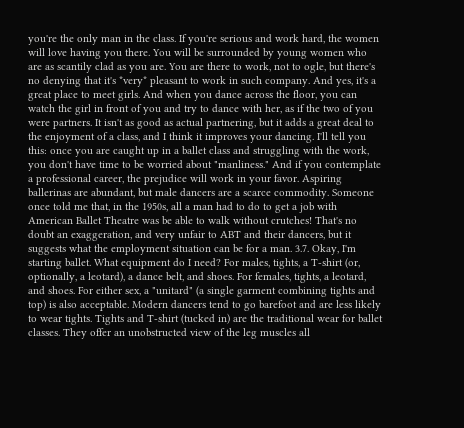you're the only man in the class. If you're serious and work hard, the women will love having you there. You will be surrounded by young women who are as scantily clad as you are. You are there to work, not to ogle, but there's no denying that it's *very* pleasant to work in such company. And yes, it's a great place to meet girls. And when you dance across the floor, you can watch the girl in front of you and try to dance with her, as if the two of you were partners. It isn't as good as actual partnering, but it adds a great deal to the enjoyment of a class, and I think it improves your dancing. I'll tell you this: once you are caught up in a ballet class and struggling with the work, you don't have time to be worried about "manliness." And if you contemplate a professional career, the prejudice will work in your favor. Aspiring ballerinas are abundant, but male dancers are a scarce commodity. Someone once told me that, in the 1950s, all a man had to do to get a job with American Ballet Theatre was be able to walk without crutches! That's no doubt an exaggeration, and very unfair to ABT and their dancers, but it suggests what the employment situation can be for a man. 3.7. Okay, I'm starting ballet. What equipment do I need? For males, tights, a T-shirt (or, optionally, a leotard), a dance belt, and shoes. For females, tights, a leotard, and shoes. For either sex, a "unitard" (a single garment combining tights and top) is also acceptable. Modern dancers tend to go barefoot and are less likely to wear tights. Tights and T-shirt (tucked in) are the traditional wear for ballet classes. They offer an unobstructed view of the leg muscles all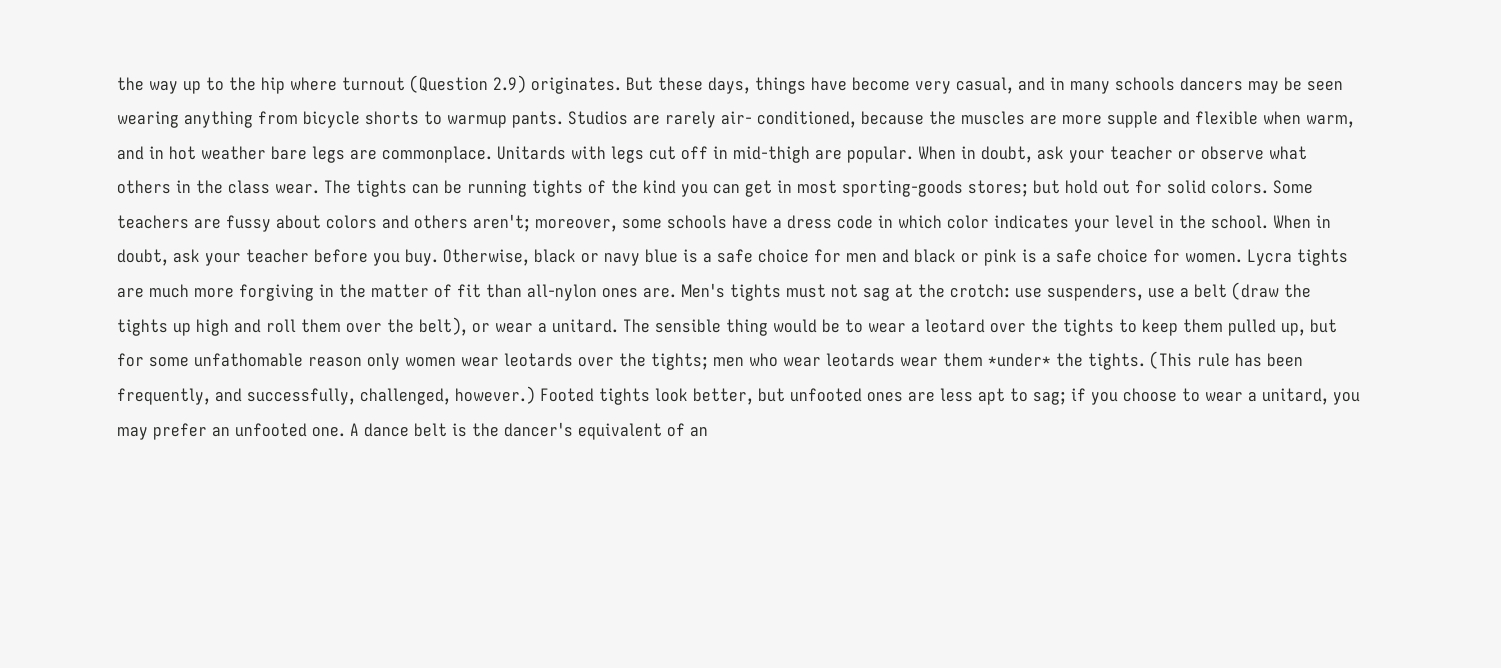the way up to the hip where turnout (Question 2.9) originates. But these days, things have become very casual, and in many schools dancers may be seen wearing anything from bicycle shorts to warmup pants. Studios are rarely air- conditioned, because the muscles are more supple and flexible when warm, and in hot weather bare legs are commonplace. Unitards with legs cut off in mid-thigh are popular. When in doubt, ask your teacher or observe what others in the class wear. The tights can be running tights of the kind you can get in most sporting-goods stores; but hold out for solid colors. Some teachers are fussy about colors and others aren't; moreover, some schools have a dress code in which color indicates your level in the school. When in doubt, ask your teacher before you buy. Otherwise, black or navy blue is a safe choice for men and black or pink is a safe choice for women. Lycra tights are much more forgiving in the matter of fit than all-nylon ones are. Men's tights must not sag at the crotch: use suspenders, use a belt (draw the tights up high and roll them over the belt), or wear a unitard. The sensible thing would be to wear a leotard over the tights to keep them pulled up, but for some unfathomable reason only women wear leotards over the tights; men who wear leotards wear them *under* the tights. (This rule has been frequently, and successfully, challenged, however.) Footed tights look better, but unfooted ones are less apt to sag; if you choose to wear a unitard, you may prefer an unfooted one. A dance belt is the dancer's equivalent of an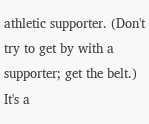athletic supporter. (Don't try to get by with a supporter; get the belt.) It's a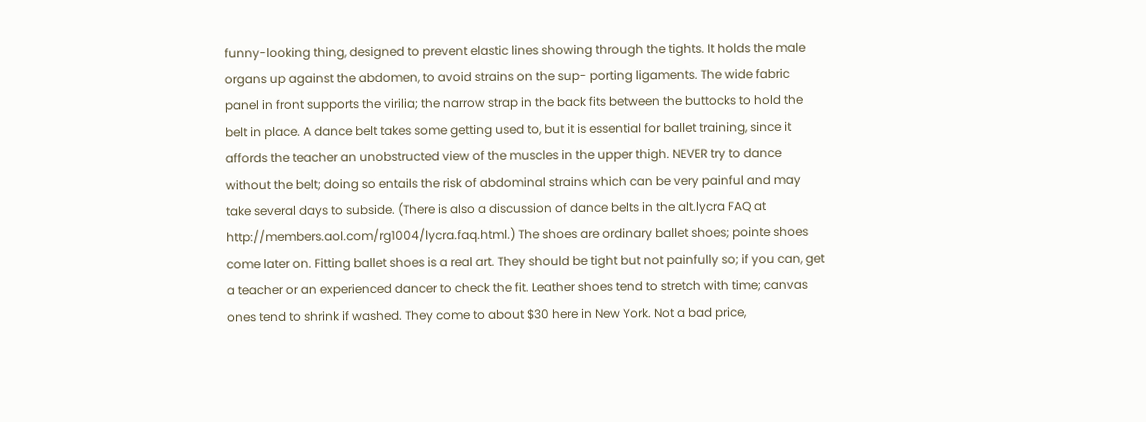funny-looking thing, designed to prevent elastic lines showing through the tights. It holds the male organs up against the abdomen, to avoid strains on the sup- porting ligaments. The wide fabric panel in front supports the virilia; the narrow strap in the back fits between the buttocks to hold the belt in place. A dance belt takes some getting used to, but it is essential for ballet training, since it affords the teacher an unobstructed view of the muscles in the upper thigh. NEVER try to dance without the belt; doing so entails the risk of abdominal strains which can be very painful and may take several days to subside. (There is also a discussion of dance belts in the alt.lycra FAQ at http://members.aol.com/rg1004/lycra.faq.html.) The shoes are ordinary ballet shoes; pointe shoes come later on. Fitting ballet shoes is a real art. They should be tight but not painfully so; if you can, get a teacher or an experienced dancer to check the fit. Leather shoes tend to stretch with time; canvas ones tend to shrink if washed. They come to about $30 here in New York. Not a bad price,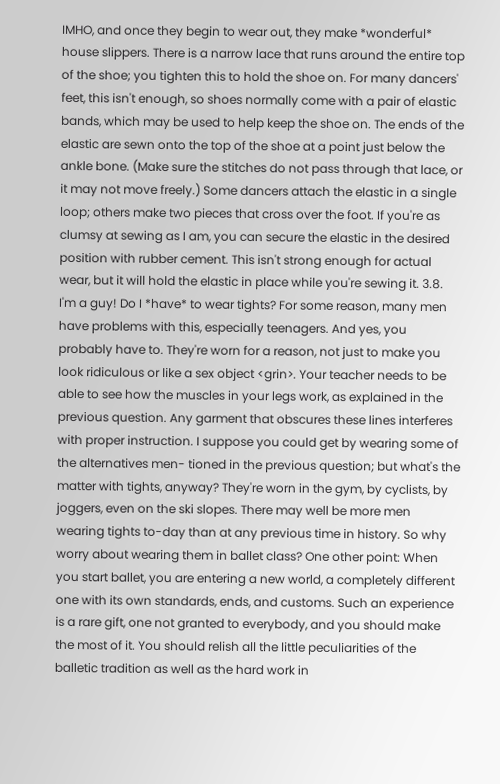IMHO, and once they begin to wear out, they make *wonderful* house slippers. There is a narrow lace that runs around the entire top of the shoe; you tighten this to hold the shoe on. For many dancers' feet, this isn't enough, so shoes normally come with a pair of elastic bands, which may be used to help keep the shoe on. The ends of the elastic are sewn onto the top of the shoe at a point just below the ankle bone. (Make sure the stitches do not pass through that lace, or it may not move freely.) Some dancers attach the elastic in a single loop; others make two pieces that cross over the foot. If you're as clumsy at sewing as I am, you can secure the elastic in the desired position with rubber cement. This isn't strong enough for actual wear, but it will hold the elastic in place while you're sewing it. 3.8. I'm a guy! Do I *have* to wear tights? For some reason, many men have problems with this, especially teenagers. And yes, you probably have to. They're worn for a reason, not just to make you look ridiculous or like a sex object <grin>. Your teacher needs to be able to see how the muscles in your legs work, as explained in the previous question. Any garment that obscures these lines interferes with proper instruction. I suppose you could get by wearing some of the alternatives men- tioned in the previous question; but what's the matter with tights, anyway? They're worn in the gym, by cyclists, by joggers, even on the ski slopes. There may well be more men wearing tights to-day than at any previous time in history. So why worry about wearing them in ballet class? One other point: When you start ballet, you are entering a new world, a completely different one with its own standards, ends, and customs. Such an experience is a rare gift, one not granted to everybody, and you should make the most of it. You should relish all the little peculiarities of the balletic tradition as well as the hard work in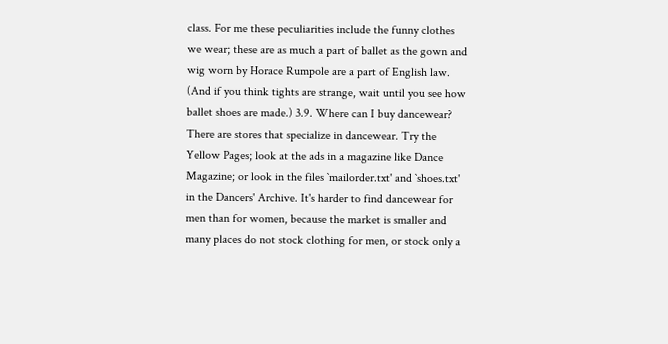class. For me these peculiarities include the funny clothes we wear; these are as much a part of ballet as the gown and wig worn by Horace Rumpole are a part of English law. (And if you think tights are strange, wait until you see how ballet shoes are made.) 3.9. Where can I buy dancewear? There are stores that specialize in dancewear. Try the Yellow Pages; look at the ads in a magazine like Dance Magazine; or look in the files `mailorder.txt' and `shoes.txt' in the Dancers' Archive. It's harder to find dancewear for men than for women, because the market is smaller and many places do not stock clothing for men, or stock only a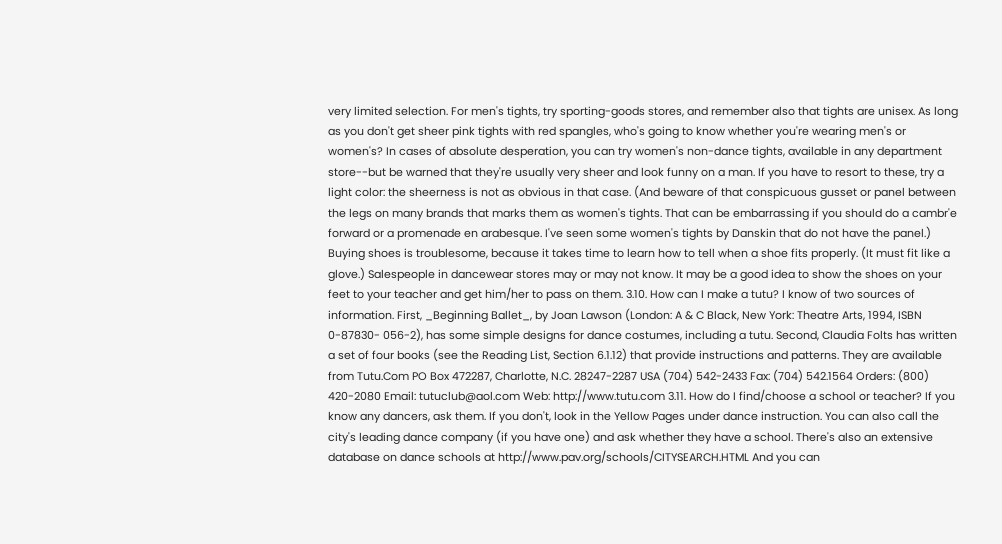very limited selection. For men's tights, try sporting-goods stores, and remember also that tights are unisex. As long as you don't get sheer pink tights with red spangles, who's going to know whether you're wearing men's or women's? In cases of absolute desperation, you can try women's non-dance tights, available in any department store--but be warned that they're usually very sheer and look funny on a man. If you have to resort to these, try a light color: the sheerness is not as obvious in that case. (And beware of that conspicuous gusset or panel between the legs on many brands that marks them as women's tights. That can be embarrassing if you should do a cambr'e forward or a promenade en arabesque. I've seen some women's tights by Danskin that do not have the panel.) Buying shoes is troublesome, because it takes time to learn how to tell when a shoe fits properly. (It must fit like a glove.) Salespeople in dancewear stores may or may not know. It may be a good idea to show the shoes on your feet to your teacher and get him/her to pass on them. 3.10. How can I make a tutu? I know of two sources of information. First, _Beginning Ballet_, by Joan Lawson (London: A & C Black, New York: Theatre Arts, 1994, ISBN 0-87830- 056-2), has some simple designs for dance costumes, including a tutu. Second, Claudia Folts has written a set of four books (see the Reading List, Section 6.1.12) that provide instructions and patterns. They are available from Tutu.Com PO Box 472287, Charlotte, N.C. 28247-2287 USA (704) 542-2433 Fax: (704) 542.1564 Orders: (800) 420-2080 Email: tutuclub@aol.com Web: http://www.tutu.com 3.11. How do I find/choose a school or teacher? If you know any dancers, ask them. If you don't, look in the Yellow Pages under dance instruction. You can also call the city's leading dance company (if you have one) and ask whether they have a school. There's also an extensive database on dance schools at http://www.pav.org/schools/CITYSEARCH.HTML And you can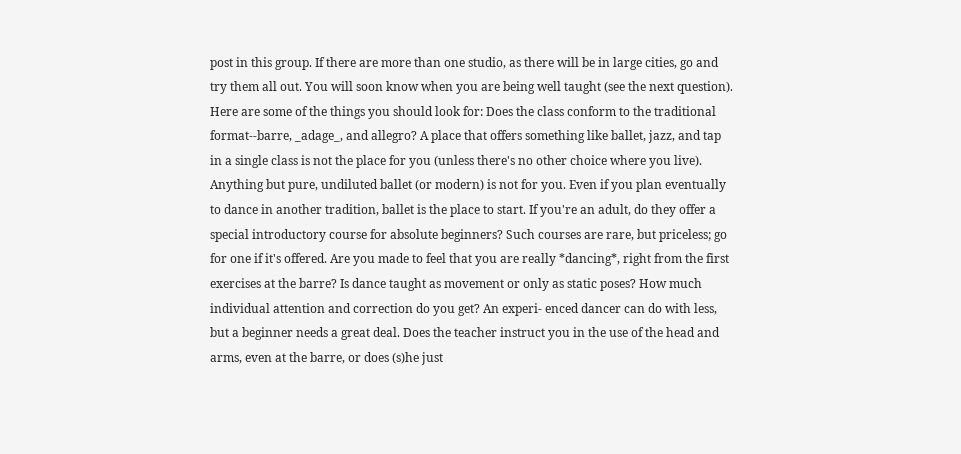post in this group. If there are more than one studio, as there will be in large cities, go and try them all out. You will soon know when you are being well taught (see the next question). Here are some of the things you should look for: Does the class conform to the traditional format--barre, _adage_, and allegro? A place that offers something like ballet, jazz, and tap in a single class is not the place for you (unless there's no other choice where you live). Anything but pure, undiluted ballet (or modern) is not for you. Even if you plan eventually to dance in another tradition, ballet is the place to start. If you're an adult, do they offer a special introductory course for absolute beginners? Such courses are rare, but priceless; go for one if it's offered. Are you made to feel that you are really *dancing*, right from the first exercises at the barre? Is dance taught as movement or only as static poses? How much individual attention and correction do you get? An experi- enced dancer can do with less, but a beginner needs a great deal. Does the teacher instruct you in the use of the head and arms, even at the barre, or does (s)he just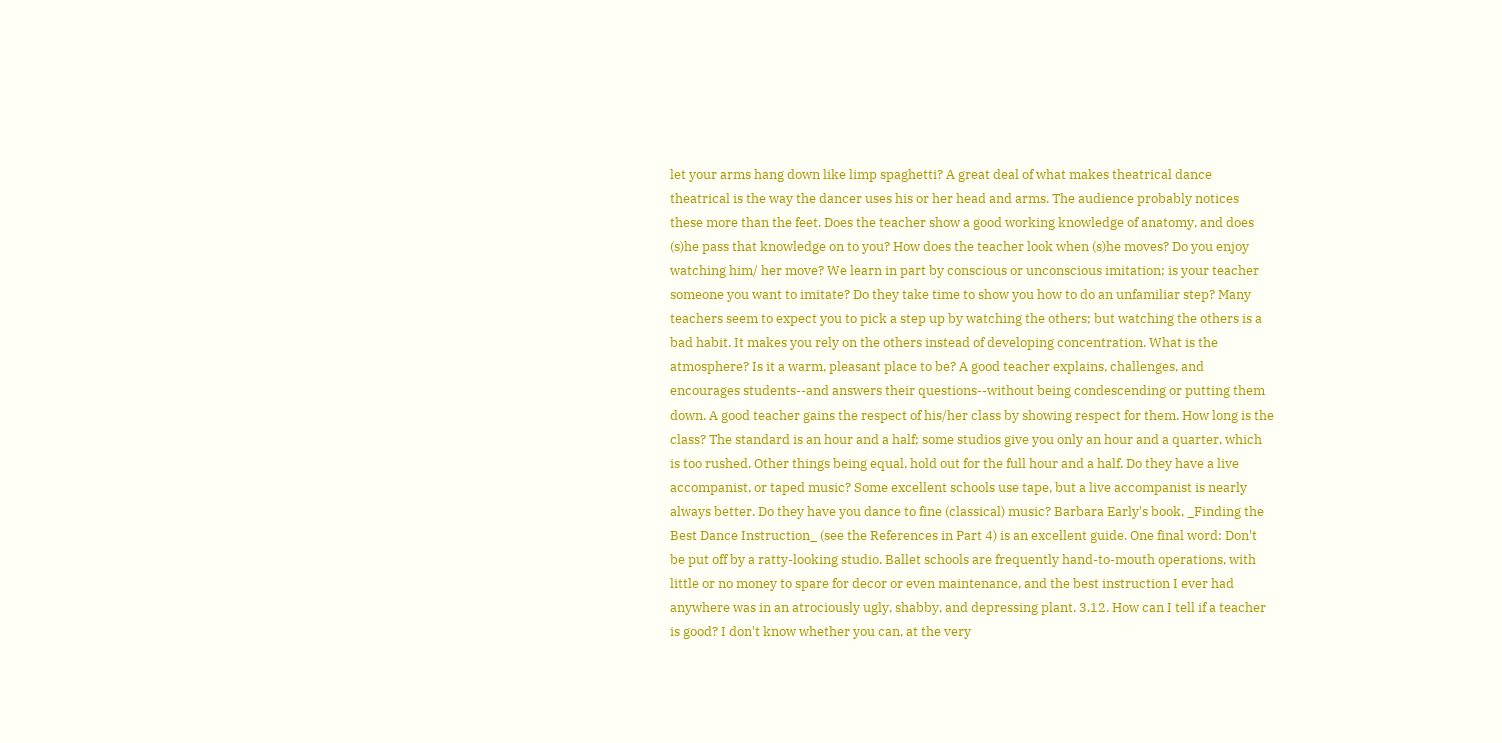let your arms hang down like limp spaghetti? A great deal of what makes theatrical dance theatrical is the way the dancer uses his or her head and arms. The audience probably notices these more than the feet. Does the teacher show a good working knowledge of anatomy, and does (s)he pass that knowledge on to you? How does the teacher look when (s)he moves? Do you enjoy watching him/ her move? We learn in part by conscious or unconscious imitation; is your teacher someone you want to imitate? Do they take time to show you how to do an unfamiliar step? Many teachers seem to expect you to pick a step up by watching the others; but watching the others is a bad habit. It makes you rely on the others instead of developing concentration. What is the atmosphere? Is it a warm, pleasant place to be? A good teacher explains, challenges, and encourages students--and answers their questions--without being condescending or putting them down. A good teacher gains the respect of his/her class by showing respect for them. How long is the class? The standard is an hour and a half; some studios give you only an hour and a quarter, which is too rushed. Other things being equal, hold out for the full hour and a half. Do they have a live accompanist, or taped music? Some excellent schools use tape, but a live accompanist is nearly always better. Do they have you dance to fine (classical) music? Barbara Early's book, _Finding the Best Dance Instruction_ (see the References in Part 4) is an excellent guide. One final word: Don't be put off by a ratty-looking studio. Ballet schools are frequently hand-to-mouth operations, with little or no money to spare for decor or even maintenance, and the best instruction I ever had anywhere was in an atrociously ugly, shabby, and depressing plant. 3.12. How can I tell if a teacher is good? I don't know whether you can, at the very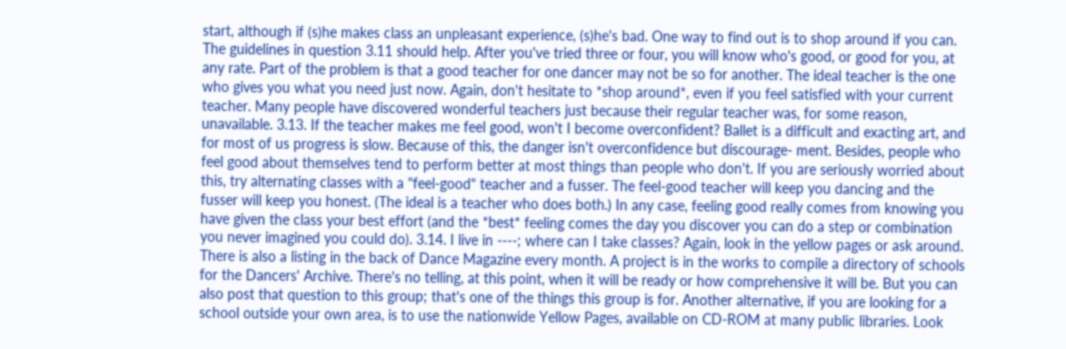start, although if (s)he makes class an unpleasant experience, (s)he's bad. One way to find out is to shop around if you can. The guidelines in question 3.11 should help. After you've tried three or four, you will know who's good, or good for you, at any rate. Part of the problem is that a good teacher for one dancer may not be so for another. The ideal teacher is the one who gives you what you need just now. Again, don't hesitate to *shop around*, even if you feel satisfied with your current teacher. Many people have discovered wonderful teachers just because their regular teacher was, for some reason, unavailable. 3.13. If the teacher makes me feel good, won't I become overconfident? Ballet is a difficult and exacting art, and for most of us progress is slow. Because of this, the danger isn't overconfidence but discourage- ment. Besides, people who feel good about themselves tend to perform better at most things than people who don't. If you are seriously worried about this, try alternating classes with a "feel-good" teacher and a fusser. The feel-good teacher will keep you dancing and the fusser will keep you honest. (The ideal is a teacher who does both.) In any case, feeling good really comes from knowing you have given the class your best effort (and the *best* feeling comes the day you discover you can do a step or combination you never imagined you could do). 3.14. I live in ----; where can I take classes? Again, look in the yellow pages or ask around. There is also a listing in the back of Dance Magazine every month. A project is in the works to compile a directory of schools for the Dancers' Archive. There's no telling, at this point, when it will be ready or how comprehensive it will be. But you can also post that question to this group; that's one of the things this group is for. Another alternative, if you are looking for a school outside your own area, is to use the nationwide Yellow Pages, available on CD-ROM at many public libraries. Look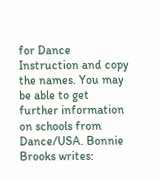for Dance Instruction and copy the names. You may be able to get further information on schools from Dance/USA. Bonnie Brooks writes: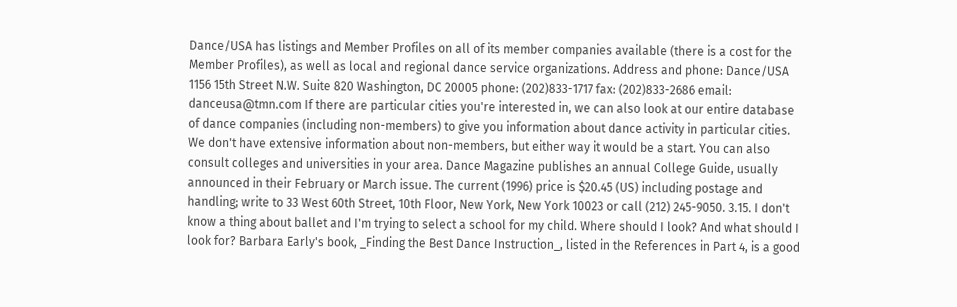Dance/USA has listings and Member Profiles on all of its member companies available (there is a cost for the Member Profiles), as well as local and regional dance service organizations. Address and phone: Dance/USA 1156 15th Street N.W. Suite 820 Washington, DC 20005 phone: (202)833-1717 fax: (202)833-2686 email: danceusa@tmn.com If there are particular cities you're interested in, we can also look at our entire database of dance companies (including non-members) to give you information about dance activity in particular cities. We don't have extensive information about non-members, but either way it would be a start. You can also consult colleges and universities in your area. Dance Magazine publishes an annual College Guide, usually announced in their February or March issue. The current (1996) price is $20.45 (US) including postage and handling; write to 33 West 60th Street, 10th Floor, New York, New York 10023 or call (212) 245-9050. 3.15. I don't know a thing about ballet and I'm trying to select a school for my child. Where should I look? And what should I look for? Barbara Early's book, _Finding the Best Dance Instruction_, listed in the References in Part 4, is a good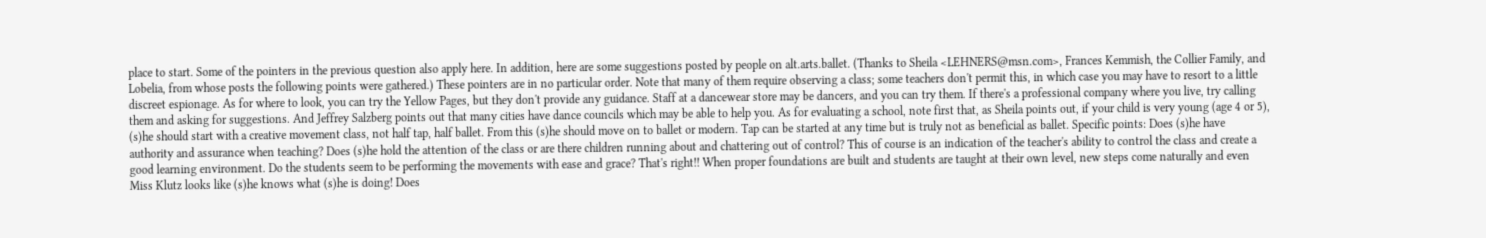place to start. Some of the pointers in the previous question also apply here. In addition, here are some suggestions posted by people on alt.arts.ballet. (Thanks to Sheila <LEHNERS@msn.com>, Frances Kemmish, the Collier Family, and Lobelia, from whose posts the following points were gathered.) These pointers are in no particular order. Note that many of them require observing a class; some teachers don't permit this, in which case you may have to resort to a little discreet espionage. As for where to look, you can try the Yellow Pages, but they don't provide any guidance. Staff at a dancewear store may be dancers, and you can try them. If there's a professional company where you live, try calling them and asking for suggestions. And Jeffrey Salzberg points out that many cities have dance councils which may be able to help you. As for evaluating a school, note first that, as Sheila points out, if your child is very young (age 4 or 5), (s)he should start with a creative movement class, not half tap, half ballet. From this (s)he should move on to ballet or modern. Tap can be started at any time but is truly not as beneficial as ballet. Specific points: Does (s)he have authority and assurance when teaching? Does (s)he hold the attention of the class or are there children running about and chattering out of control? This of course is an indication of the teacher's ability to control the class and create a good learning environment. Do the students seem to be performing the movements with ease and grace? That's right!! When proper foundations are built and students are taught at their own level, new steps come naturally and even Miss Klutz looks like (s)he knows what (s)he is doing! Does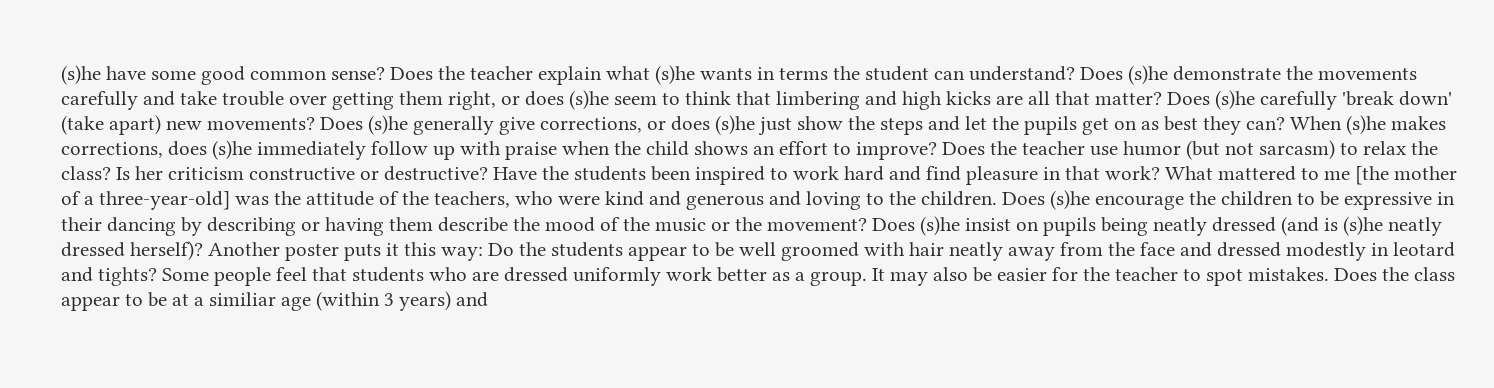(s)he have some good common sense? Does the teacher explain what (s)he wants in terms the student can understand? Does (s)he demonstrate the movements carefully and take trouble over getting them right, or does (s)he seem to think that limbering and high kicks are all that matter? Does (s)he carefully 'break down' (take apart) new movements? Does (s)he generally give corrections, or does (s)he just show the steps and let the pupils get on as best they can? When (s)he makes corrections, does (s)he immediately follow up with praise when the child shows an effort to improve? Does the teacher use humor (but not sarcasm) to relax the class? Is her criticism constructive or destructive? Have the students been inspired to work hard and find pleasure in that work? What mattered to me [the mother of a three-year-old] was the attitude of the teachers, who were kind and generous and loving to the children. Does (s)he encourage the children to be expressive in their dancing by describing or having them describe the mood of the music or the movement? Does (s)he insist on pupils being neatly dressed (and is (s)he neatly dressed herself)? Another poster puts it this way: Do the students appear to be well groomed with hair neatly away from the face and dressed modestly in leotard and tights? Some people feel that students who are dressed uniformly work better as a group. It may also be easier for the teacher to spot mistakes. Does the class appear to be at a similiar age (within 3 years) and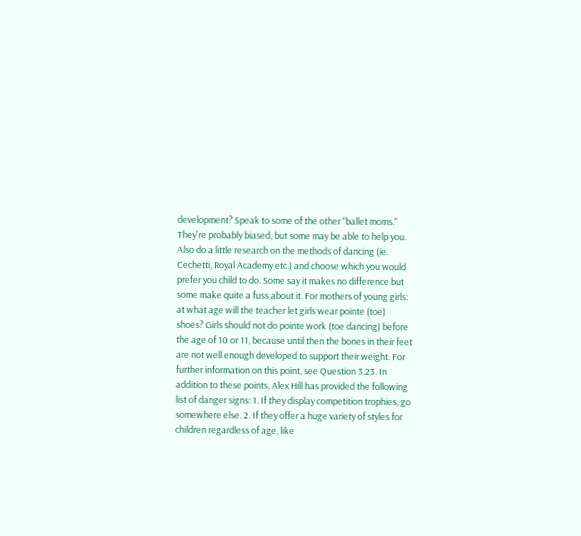development? Speak to some of the other "ballet moms." They're probably biased, but some may be able to help you. Also do a little research on the methods of dancing (ie. Cechetti, Royal Academy etc.) and choose which you would prefer you child to do. Some say it makes no difference but some make quite a fuss about it. For mothers of young girls: at what age will the teacher let girls wear pointe (toe) shoes? Girls should not do pointe work (toe dancing) before the age of 10 or 11, because until then the bones in their feet are not well enough developed to support their weight. For further information on this point, see Question 3.23. In addition to these points, Alex Hill has provided the following list of danger signs: 1. If they display competition trophies, go somewhere else. 2. If they offer a huge variety of styles for children regardless of age, like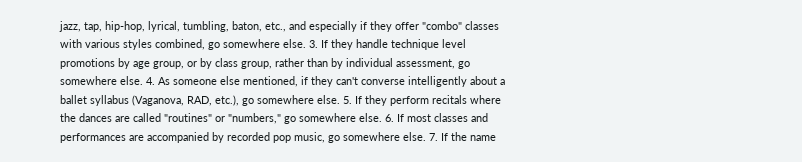jazz, tap, hip-hop, lyrical, tumbling, baton, etc., and especially if they offer "combo" classes with various styles combined, go somewhere else. 3. If they handle technique level promotions by age group, or by class group, rather than by individual assessment, go somewhere else. 4. As someone else mentioned, if they can't converse intelligently about a ballet syllabus (Vaganova, RAD, etc.), go somewhere else. 5. If they perform recitals where the dances are called "routines" or "numbers," go somewhere else. 6. If most classes and performances are accompanied by recorded pop music, go somewhere else. 7. If the name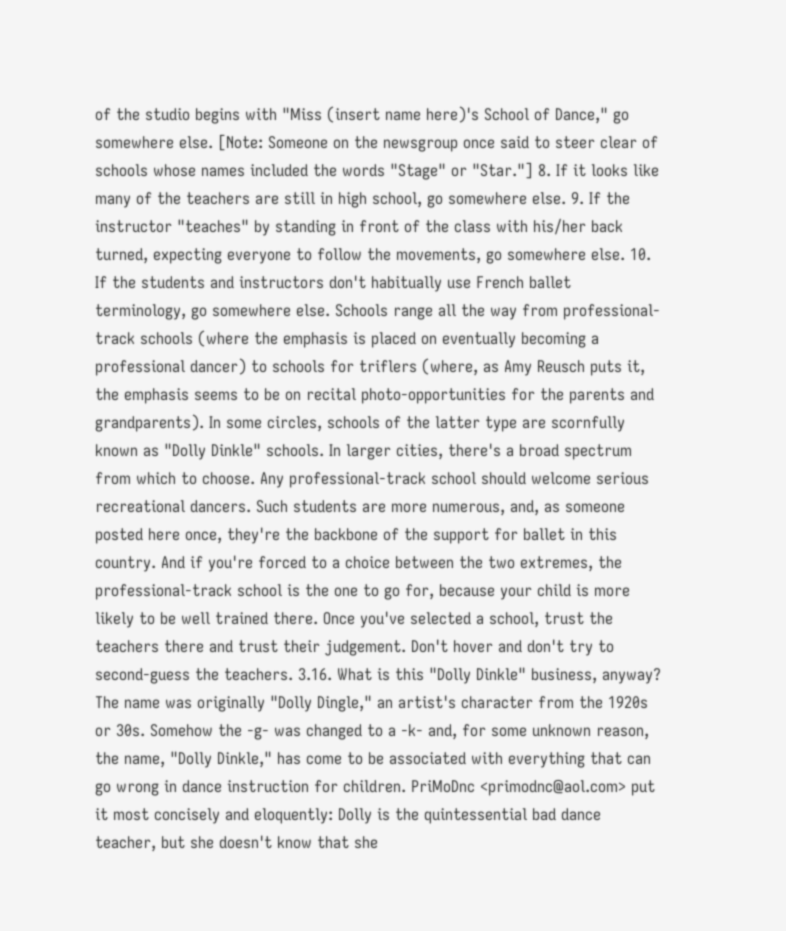of the studio begins with "Miss (insert name here)'s School of Dance," go somewhere else. [Note: Someone on the newsgroup once said to steer clear of schools whose names included the words "Stage" or "Star."] 8. If it looks like many of the teachers are still in high school, go somewhere else. 9. If the instructor "teaches" by standing in front of the class with his/her back turned, expecting everyone to follow the movements, go somewhere else. 10. If the students and instructors don't habitually use French ballet terminology, go somewhere else. Schools range all the way from professional-track schools (where the emphasis is placed on eventually becoming a professional dancer) to schools for triflers (where, as Amy Reusch puts it, the emphasis seems to be on recital photo-opportunities for the parents and grandparents). In some circles, schools of the latter type are scornfully known as "Dolly Dinkle" schools. In larger cities, there's a broad spectrum from which to choose. Any professional-track school should welcome serious recreational dancers. Such students are more numerous, and, as someone posted here once, they're the backbone of the support for ballet in this country. And if you're forced to a choice between the two extremes, the professional-track school is the one to go for, because your child is more likely to be well trained there. Once you've selected a school, trust the teachers there and trust their judgement. Don't hover and don't try to second-guess the teachers. 3.16. What is this "Dolly Dinkle" business, anyway? The name was originally "Dolly Dingle," an artist's character from the 1920s or 30s. Somehow the -g- was changed to a -k- and, for some unknown reason, the name, "Dolly Dinkle," has come to be associated with everything that can go wrong in dance instruction for children. PriMoDnc <primodnc@aol.com> put it most concisely and eloquently: Dolly is the quintessential bad dance teacher, but she doesn't know that she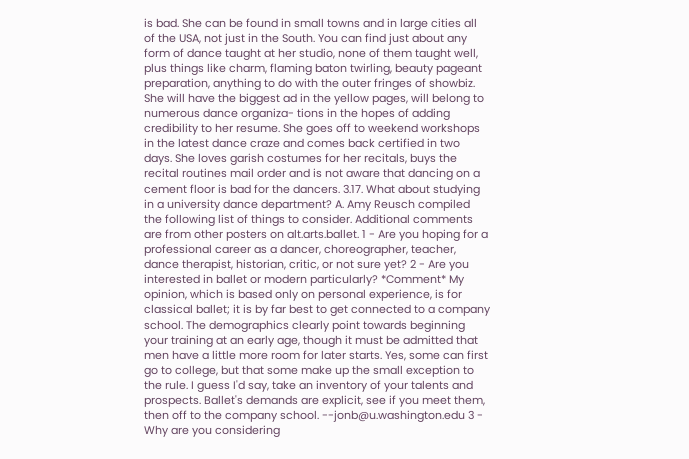is bad. She can be found in small towns and in large cities all of the USA, not just in the South. You can find just about any form of dance taught at her studio, none of them taught well, plus things like charm, flaming baton twirling, beauty pageant preparation, anything to do with the outer fringes of showbiz. She will have the biggest ad in the yellow pages, will belong to numerous dance organiza- tions in the hopes of adding credibility to her resume. She goes off to weekend workshops in the latest dance craze and comes back certified in two days. She loves garish costumes for her recitals, buys the recital routines mail order and is not aware that dancing on a cement floor is bad for the dancers. 3.17. What about studying in a university dance department? A. Amy Reusch compiled the following list of things to consider. Additional comments are from other posters on alt.arts.ballet. 1 - Are you hoping for a professional career as a dancer, choreographer, teacher, dance therapist, historian, critic, or not sure yet? 2 - Are you interested in ballet or modern particularly? *Comment* My opinion, which is based only on personal experience, is for classical ballet; it is by far best to get connected to a company school. The demographics clearly point towards beginning your training at an early age, though it must be admitted that men have a little more room for later starts. Yes, some can first go to college, but that some make up the small exception to the rule. I guess I'd say, take an inventory of your talents and prospects. Ballet's demands are explicit, see if you meet them, then off to the company school. --jonb@u.washington.edu 3 - Why are you considering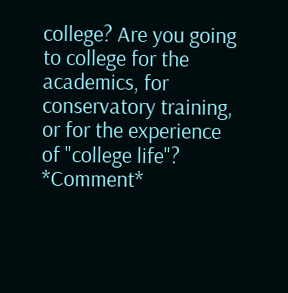college? Are you going to college for the academics, for conservatory training, or for the experience of "college life"? *Comment*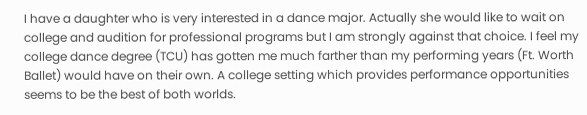I have a daughter who is very interested in a dance major. Actually she would like to wait on college and audition for professional programs but I am strongly against that choice. I feel my college dance degree (TCU) has gotten me much farther than my performing years (Ft. Worth Ballet) would have on their own. A college setting which provides performance opportunities seems to be the best of both worlds.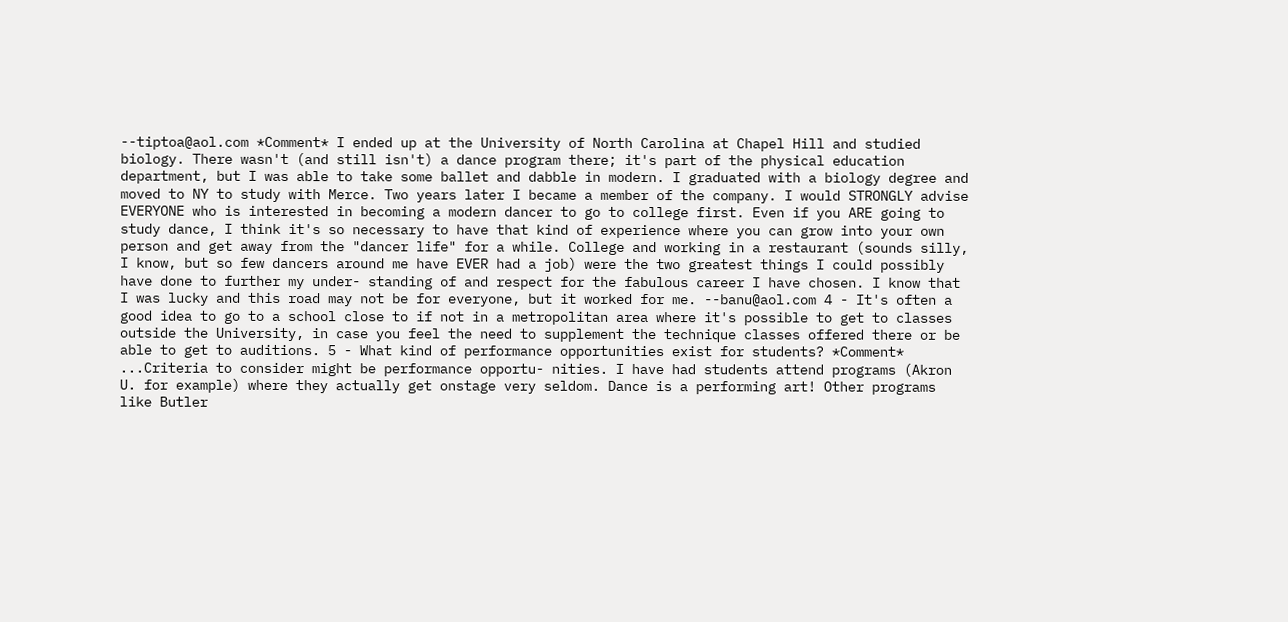--tiptoa@aol.com *Comment* I ended up at the University of North Carolina at Chapel Hill and studied biology. There wasn't (and still isn't) a dance program there; it's part of the physical education department, but I was able to take some ballet and dabble in modern. I graduated with a biology degree and moved to NY to study with Merce. Two years later I became a member of the company. I would STRONGLY advise EVERYONE who is interested in becoming a modern dancer to go to college first. Even if you ARE going to study dance, I think it's so necessary to have that kind of experience where you can grow into your own person and get away from the "dancer life" for a while. College and working in a restaurant (sounds silly, I know, but so few dancers around me have EVER had a job) were the two greatest things I could possibly have done to further my under- standing of and respect for the fabulous career I have chosen. I know that I was lucky and this road may not be for everyone, but it worked for me. --banu@aol.com 4 - It's often a good idea to go to a school close to if not in a metropolitan area where it's possible to get to classes outside the University, in case you feel the need to supplement the technique classes offered there or be able to get to auditions. 5 - What kind of performance opportunities exist for students? *Comment* ...Criteria to consider might be performance opportu- nities. I have had students attend programs (Akron U. for example) where they actually get onstage very seldom. Dance is a performing art! Other programs like Butler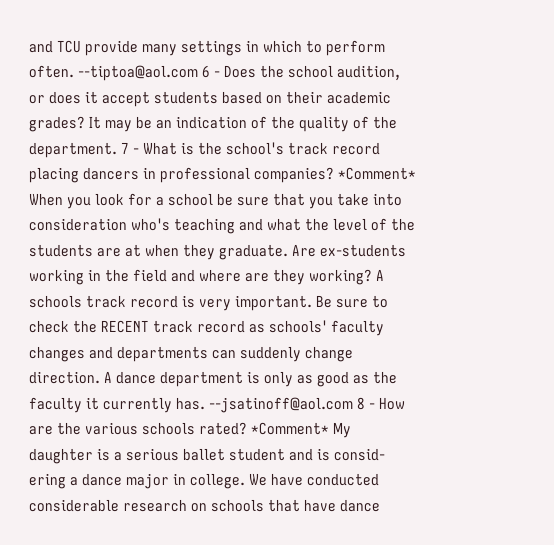and TCU provide many settings in which to perform often. --tiptoa@aol.com 6 - Does the school audition, or does it accept students based on their academic grades? It may be an indication of the quality of the department. 7 - What is the school's track record placing dancers in professional companies? *Comment* When you look for a school be sure that you take into consideration who's teaching and what the level of the students are at when they graduate. Are ex-students working in the field and where are they working? A schools track record is very important. Be sure to check the RECENT track record as schools' faculty changes and departments can suddenly change direction. A dance department is only as good as the faculty it currently has. --jsatinoff@aol.com 8 - How are the various schools rated? *Comment* My daughter is a serious ballet student and is consid- ering a dance major in college. We have conducted considerable research on schools that have dance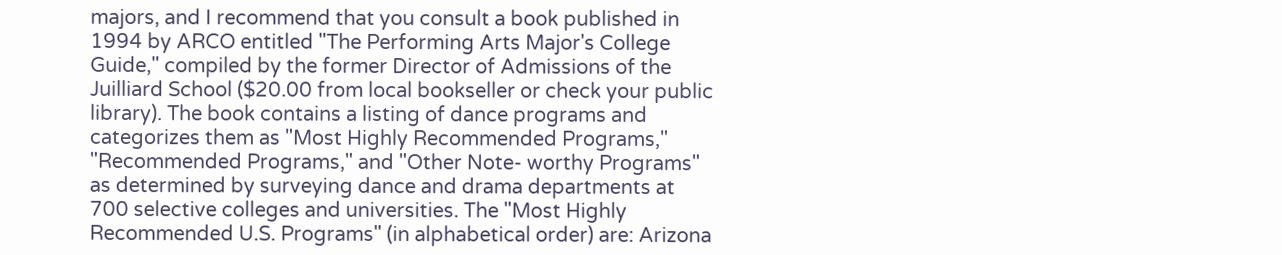majors, and I recommend that you consult a book published in 1994 by ARCO entitled "The Performing Arts Major's College Guide," compiled by the former Director of Admissions of the Juilliard School ($20.00 from local bookseller or check your public library). The book contains a listing of dance programs and categorizes them as "Most Highly Recommended Programs," "Recommended Programs," and "Other Note- worthy Programs" as determined by surveying dance and drama departments at 700 selective colleges and universities. The "Most Highly Recommended U.S. Programs" (in alphabetical order) are: Arizona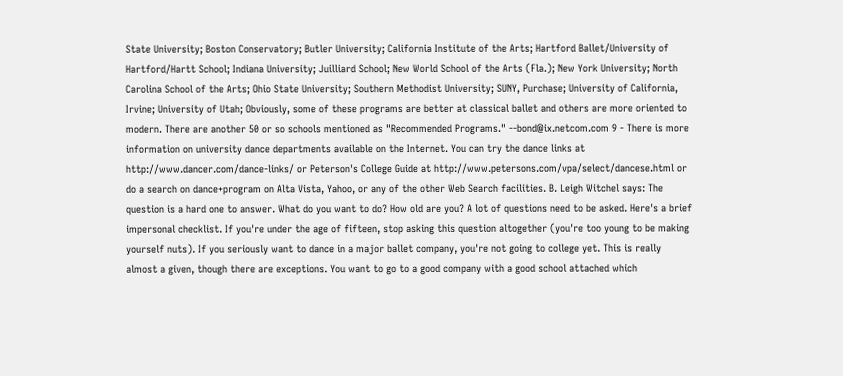State University; Boston Conservatory; Butler University; California Institute of the Arts; Hartford Ballet/University of Hartford/Hartt School; Indiana University; Juilliard School; New World School of the Arts (Fla.); New York University; North Carolina School of the Arts; Ohio State University; Southern Methodist University; SUNY, Purchase; University of California, Irvine; University of Utah; Obviously, some of these programs are better at classical ballet and others are more oriented to modern. There are another 50 or so schools mentioned as "Recommended Programs." --bond@ix.netcom.com 9 - There is more information on university dance departments available on the Internet. You can try the dance links at http://www.dancer.com/dance-links/ or Peterson's College Guide at http://www.petersons.com/vpa/select/dancese.html or do a search on dance+program on Alta Vista, Yahoo, or any of the other Web Search facilities. B. Leigh Witchel says: The question is a hard one to answer. What do you want to do? How old are you? A lot of questions need to be asked. Here's a brief impersonal checklist. If you're under the age of fifteen, stop asking this question altogether (you're too young to be making yourself nuts). If you seriously want to dance in a major ballet company, you're not going to college yet. This is really almost a given, though there are exceptions. You want to go to a good company with a good school attached which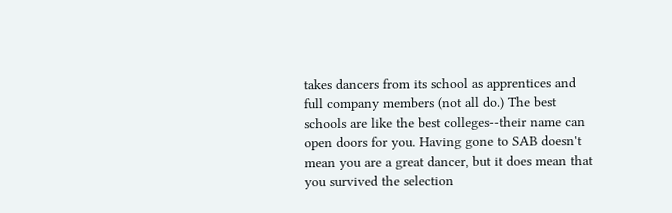takes dancers from its school as apprentices and full company members (not all do.) The best schools are like the best colleges--their name can open doors for you. Having gone to SAB doesn't mean you are a great dancer, but it does mean that you survived the selection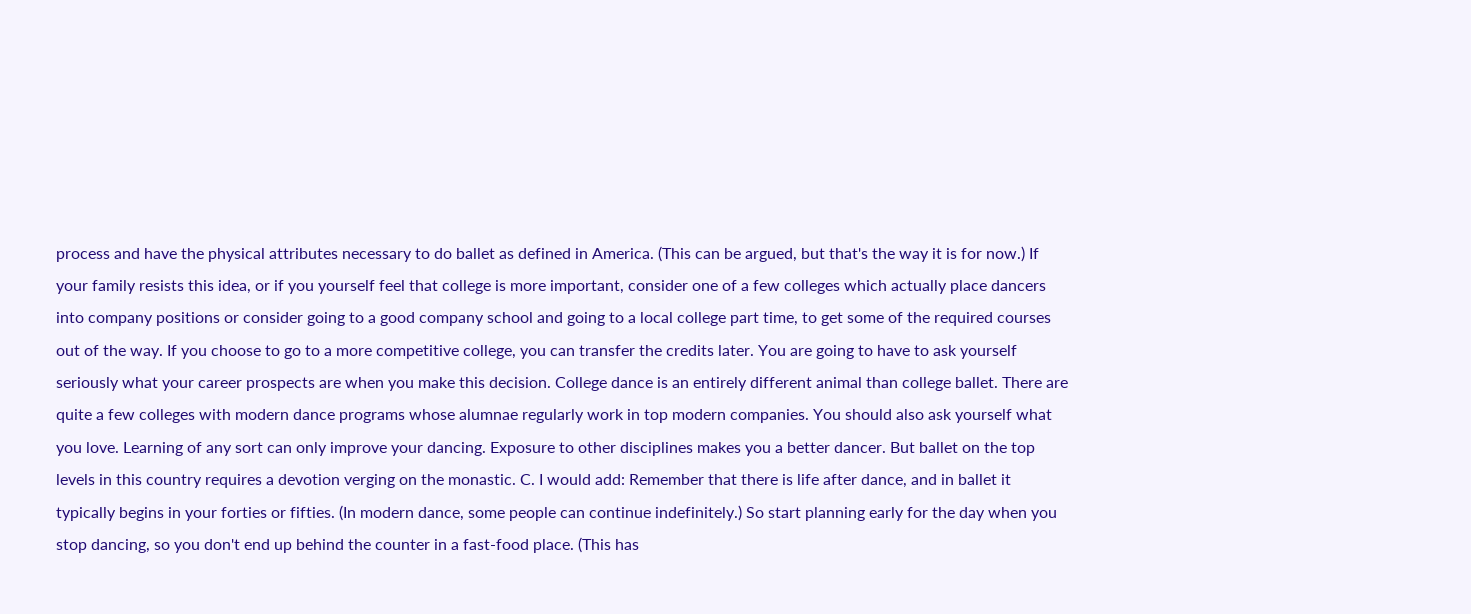process and have the physical attributes necessary to do ballet as defined in America. (This can be argued, but that's the way it is for now.) If your family resists this idea, or if you yourself feel that college is more important, consider one of a few colleges which actually place dancers into company positions or consider going to a good company school and going to a local college part time, to get some of the required courses out of the way. If you choose to go to a more competitive college, you can transfer the credits later. You are going to have to ask yourself seriously what your career prospects are when you make this decision. College dance is an entirely different animal than college ballet. There are quite a few colleges with modern dance programs whose alumnae regularly work in top modern companies. You should also ask yourself what you love. Learning of any sort can only improve your dancing. Exposure to other disciplines makes you a better dancer. But ballet on the top levels in this country requires a devotion verging on the monastic. C. I would add: Remember that there is life after dance, and in ballet it typically begins in your forties or fifties. (In modern dance, some people can continue indefinitely.) So start planning early for the day when you stop dancing, so you don't end up behind the counter in a fast-food place. (This has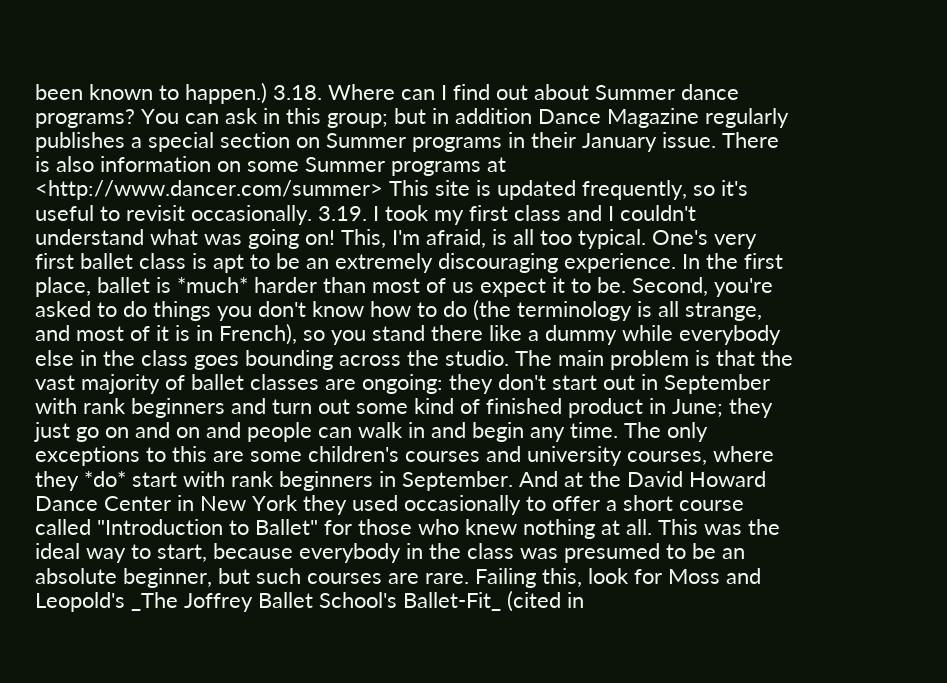been known to happen.) 3.18. Where can I find out about Summer dance programs? You can ask in this group; but in addition Dance Magazine regularly publishes a special section on Summer programs in their January issue. There is also information on some Summer programs at <http://www.dancer.com/summer> This site is updated frequently, so it's useful to revisit occasionally. 3.19. I took my first class and I couldn't understand what was going on! This, I'm afraid, is all too typical. One's very first ballet class is apt to be an extremely discouraging experience. In the first place, ballet is *much* harder than most of us expect it to be. Second, you're asked to do things you don't know how to do (the terminology is all strange, and most of it is in French), so you stand there like a dummy while everybody else in the class goes bounding across the studio. The main problem is that the vast majority of ballet classes are ongoing: they don't start out in September with rank beginners and turn out some kind of finished product in June; they just go on and on and people can walk in and begin any time. The only exceptions to this are some children's courses and university courses, where they *do* start with rank beginners in September. And at the David Howard Dance Center in New York they used occasionally to offer a short course called "Introduction to Ballet" for those who knew nothing at all. This was the ideal way to start, because everybody in the class was presumed to be an absolute beginner, but such courses are rare. Failing this, look for Moss and Leopold's _The Joffrey Ballet School's Ballet-Fit_ (cited in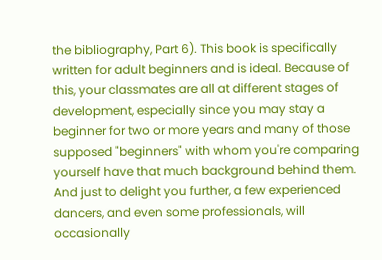the bibliography, Part 6). This book is specifically written for adult beginners and is ideal. Because of this, your classmates are all at different stages of development, especially since you may stay a beginner for two or more years and many of those supposed "beginners" with whom you're comparing yourself have that much background behind them. And just to delight you further, a few experienced dancers, and even some professionals, will occasionally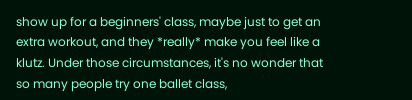show up for a beginners' class, maybe just to get an extra workout, and they *really* make you feel like a klutz. Under those circumstances, it's no wonder that so many people try one ballet class,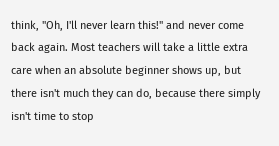think, "Oh, I'll never learn this!" and never come back again. Most teachers will take a little extra care when an absolute beginner shows up, but there isn't much they can do, because there simply isn't time to stop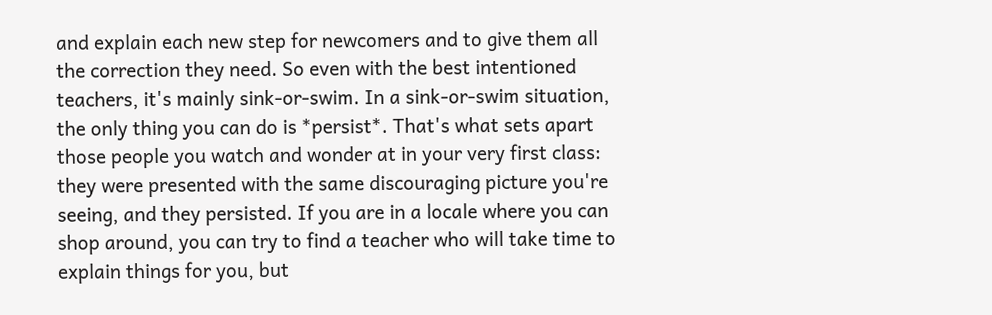and explain each new step for newcomers and to give them all the correction they need. So even with the best intentioned teachers, it's mainly sink-or-swim. In a sink-or-swim situation, the only thing you can do is *persist*. That's what sets apart those people you watch and wonder at in your very first class: they were presented with the same discouraging picture you're seeing, and they persisted. If you are in a locale where you can shop around, you can try to find a teacher who will take time to explain things for you, but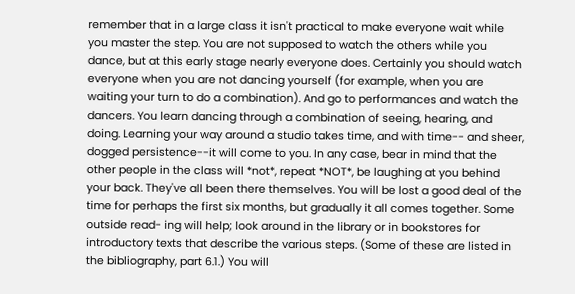remember that in a large class it isn't practical to make everyone wait while you master the step. You are not supposed to watch the others while you dance, but at this early stage nearly everyone does. Certainly you should watch everyone when you are not dancing yourself (for example, when you are waiting your turn to do a combination). And go to performances and watch the dancers. You learn dancing through a combination of seeing, hearing, and doing. Learning your way around a studio takes time, and with time-- and sheer, dogged persistence--it will come to you. In any case, bear in mind that the other people in the class will *not*, repeat *NOT*, be laughing at you behind your back. They've all been there themselves. You will be lost a good deal of the time for perhaps the first six months, but gradually it all comes together. Some outside read- ing will help; look around in the library or in bookstores for introductory texts that describe the various steps. (Some of these are listed in the bibliography, part 6.1.) You will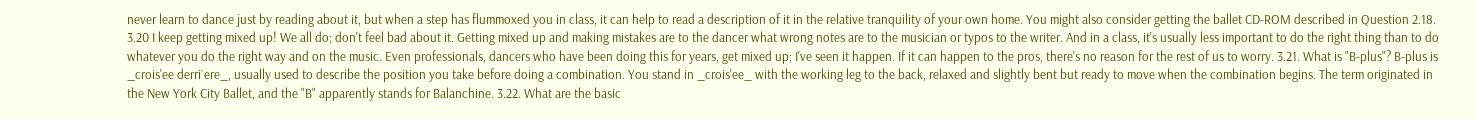never learn to dance just by reading about it, but when a step has flummoxed you in class, it can help to read a description of it in the relative tranquility of your own home. You might also consider getting the ballet CD-ROM described in Question 2.18. 3.20 I keep getting mixed up! We all do; don't feel bad about it. Getting mixed up and making mistakes are to the dancer what wrong notes are to the musician or typos to the writer. And in a class, it's usually less important to do the right thing than to do whatever you do the right way and on the music. Even professionals, dancers who have been doing this for years, get mixed up; I've seen it happen. If it can happen to the pros, there's no reason for the rest of us to worry. 3.21. What is "B-plus"? B-plus is _crois'ee derri`ere_, usually used to describe the position you take before doing a combination. You stand in _crois'ee_ with the working leg to the back, relaxed and slightly bent but ready to move when the combination begins. The term originated in the New York City Ballet, and the "B" apparently stands for Balanchine. 3.22. What are the basic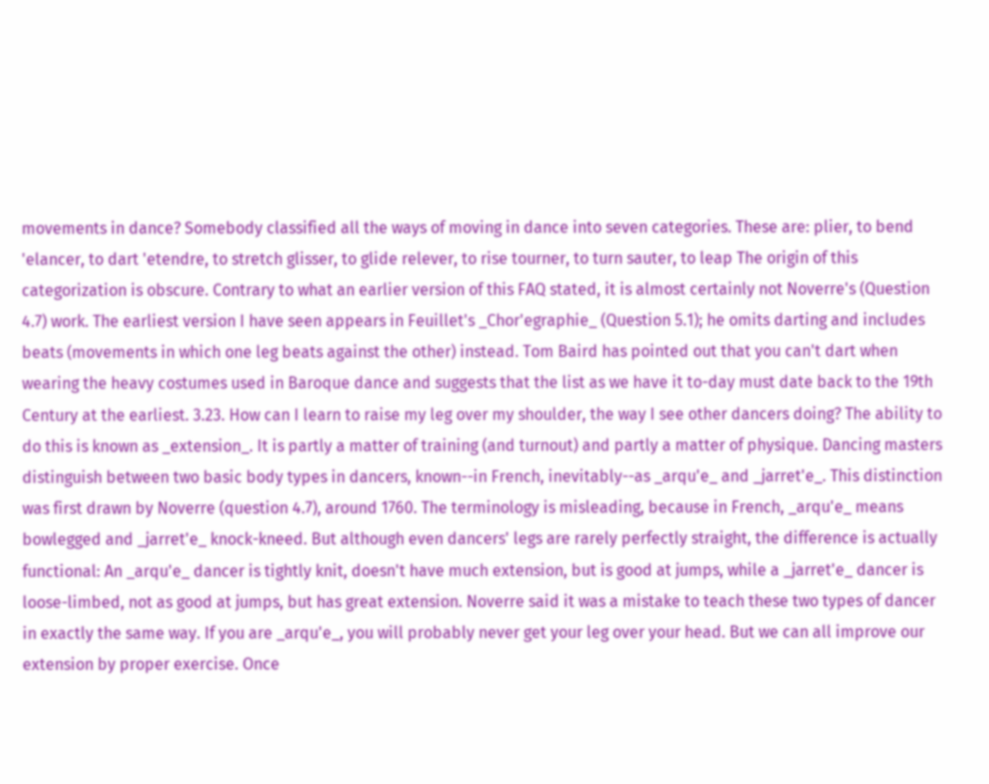movements in dance? Somebody classified all the ways of moving in dance into seven categories. These are: plier, to bend 'elancer, to dart 'etendre, to stretch glisser, to glide relever, to rise tourner, to turn sauter, to leap The origin of this categorization is obscure. Contrary to what an earlier version of this FAQ stated, it is almost certainly not Noverre's (Question 4.7) work. The earliest version I have seen appears in Feuillet's _Chor'egraphie_ (Question 5.1); he omits darting and includes beats (movements in which one leg beats against the other) instead. Tom Baird has pointed out that you can't dart when wearing the heavy costumes used in Baroque dance and suggests that the list as we have it to-day must date back to the 19th Century at the earliest. 3.23. How can I learn to raise my leg over my shoulder, the way I see other dancers doing? The ability to do this is known as _extension_. It is partly a matter of training (and turnout) and partly a matter of physique. Dancing masters distinguish between two basic body types in dancers, known--in French, inevitably--as _arqu'e_ and _jarret'e_. This distinction was first drawn by Noverre (question 4.7), around 1760. The terminology is misleading, because in French, _arqu'e_ means bowlegged and _jarret'e_ knock-kneed. But although even dancers' legs are rarely perfectly straight, the difference is actually functional: An _arqu'e_ dancer is tightly knit, doesn't have much extension, but is good at jumps, while a _jarret'e_ dancer is loose-limbed, not as good at jumps, but has great extension. Noverre said it was a mistake to teach these two types of dancer in exactly the same way. If you are _arqu'e_, you will probably never get your leg over your head. But we can all improve our extension by proper exercise. Once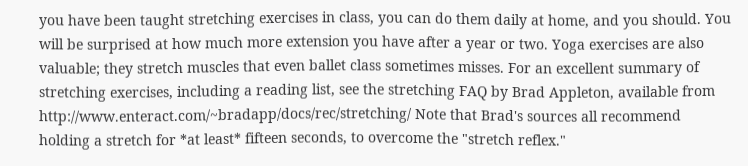you have been taught stretching exercises in class, you can do them daily at home, and you should. You will be surprised at how much more extension you have after a year or two. Yoga exercises are also valuable; they stretch muscles that even ballet class sometimes misses. For an excellent summary of stretching exercises, including a reading list, see the stretching FAQ by Brad Appleton, available from http://www.enteract.com/~bradapp/docs/rec/stretching/ Note that Brad's sources all recommend holding a stretch for *at least* fifteen seconds, to overcome the "stretch reflex."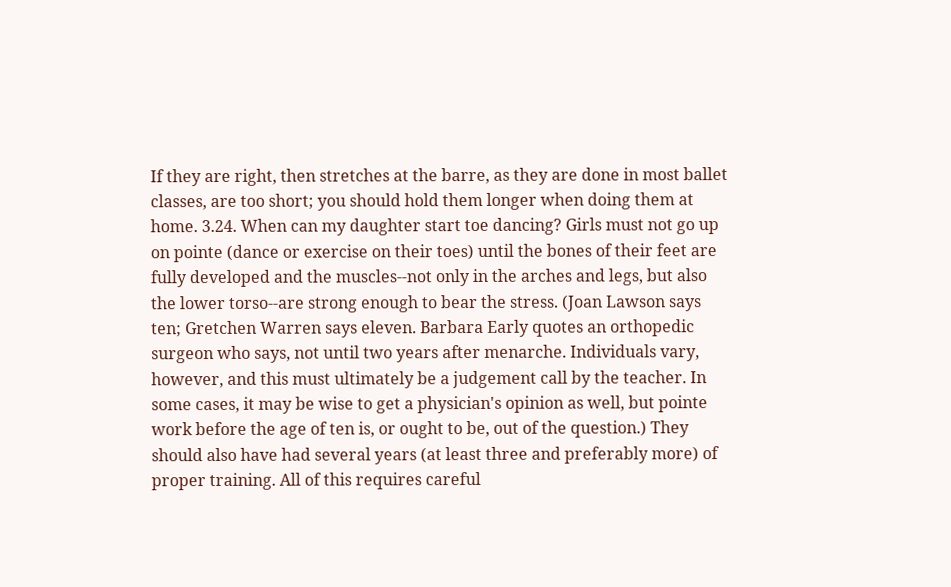If they are right, then stretches at the barre, as they are done in most ballet classes, are too short; you should hold them longer when doing them at home. 3.24. When can my daughter start toe dancing? Girls must not go up on pointe (dance or exercise on their toes) until the bones of their feet are fully developed and the muscles--not only in the arches and legs, but also the lower torso--are strong enough to bear the stress. (Joan Lawson says ten; Gretchen Warren says eleven. Barbara Early quotes an orthopedic surgeon who says, not until two years after menarche. Individuals vary, however, and this must ultimately be a judgement call by the teacher. In some cases, it may be wise to get a physician's opinion as well, but pointe work before the age of ten is, or ought to be, out of the question.) They should also have had several years (at least three and preferably more) of proper training. All of this requires careful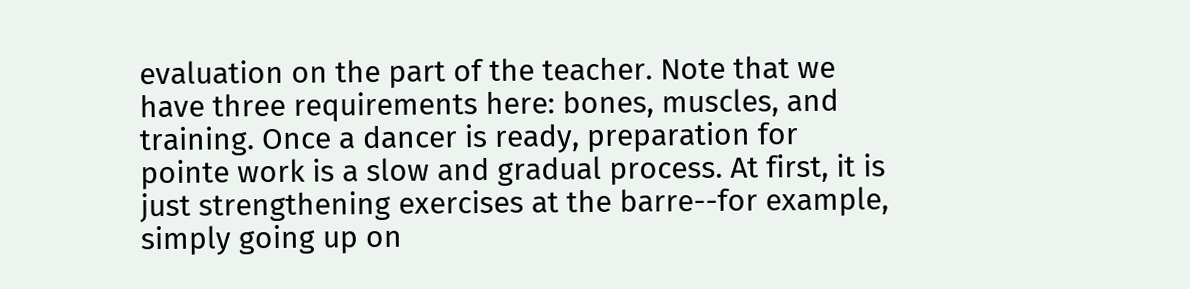evaluation on the part of the teacher. Note that we have three requirements here: bones, muscles, and training. Once a dancer is ready, preparation for pointe work is a slow and gradual process. At first, it is just strengthening exercises at the barre--for example, simply going up on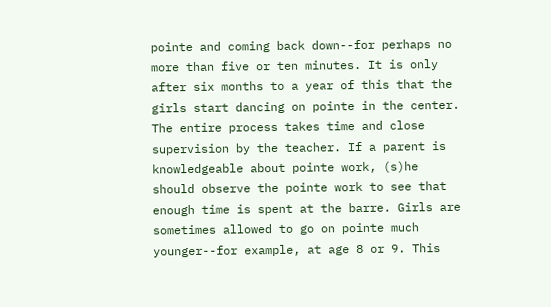pointe and coming back down--for perhaps no more than five or ten minutes. It is only after six months to a year of this that the girls start dancing on pointe in the center. The entire process takes time and close supervision by the teacher. If a parent is knowledgeable about pointe work, (s)he should observe the pointe work to see that enough time is spent at the barre. Girls are sometimes allowed to go on pointe much younger--for example, at age 8 or 9. This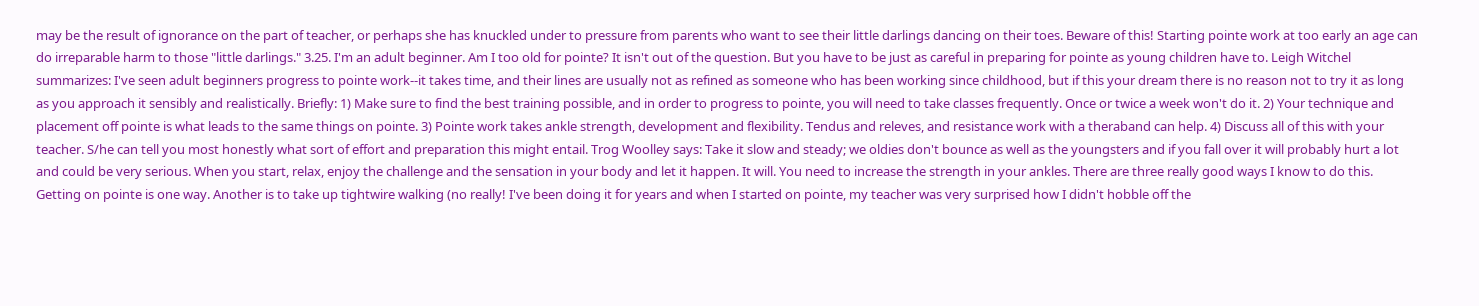may be the result of ignorance on the part of teacher, or perhaps she has knuckled under to pressure from parents who want to see their little darlings dancing on their toes. Beware of this! Starting pointe work at too early an age can do irreparable harm to those "little darlings." 3.25. I'm an adult beginner. Am I too old for pointe? It isn't out of the question. But you have to be just as careful in preparing for pointe as young children have to. Leigh Witchel summarizes: I've seen adult beginners progress to pointe work--it takes time, and their lines are usually not as refined as someone who has been working since childhood, but if this your dream there is no reason not to try it as long as you approach it sensibly and realistically. Briefly: 1) Make sure to find the best training possible, and in order to progress to pointe, you will need to take classes frequently. Once or twice a week won't do it. 2) Your technique and placement off pointe is what leads to the same things on pointe. 3) Pointe work takes ankle strength, development and flexibility. Tendus and releves, and resistance work with a theraband can help. 4) Discuss all of this with your teacher. S/he can tell you most honestly what sort of effort and preparation this might entail. Trog Woolley says: Take it slow and steady; we oldies don't bounce as well as the youngsters and if you fall over it will probably hurt a lot and could be very serious. When you start, relax, enjoy the challenge and the sensation in your body and let it happen. It will. You need to increase the strength in your ankles. There are three really good ways I know to do this. Getting on pointe is one way. Another is to take up tightwire walking (no really! I've been doing it for years and when I started on pointe, my teacher was very surprised how I didn't hobble off the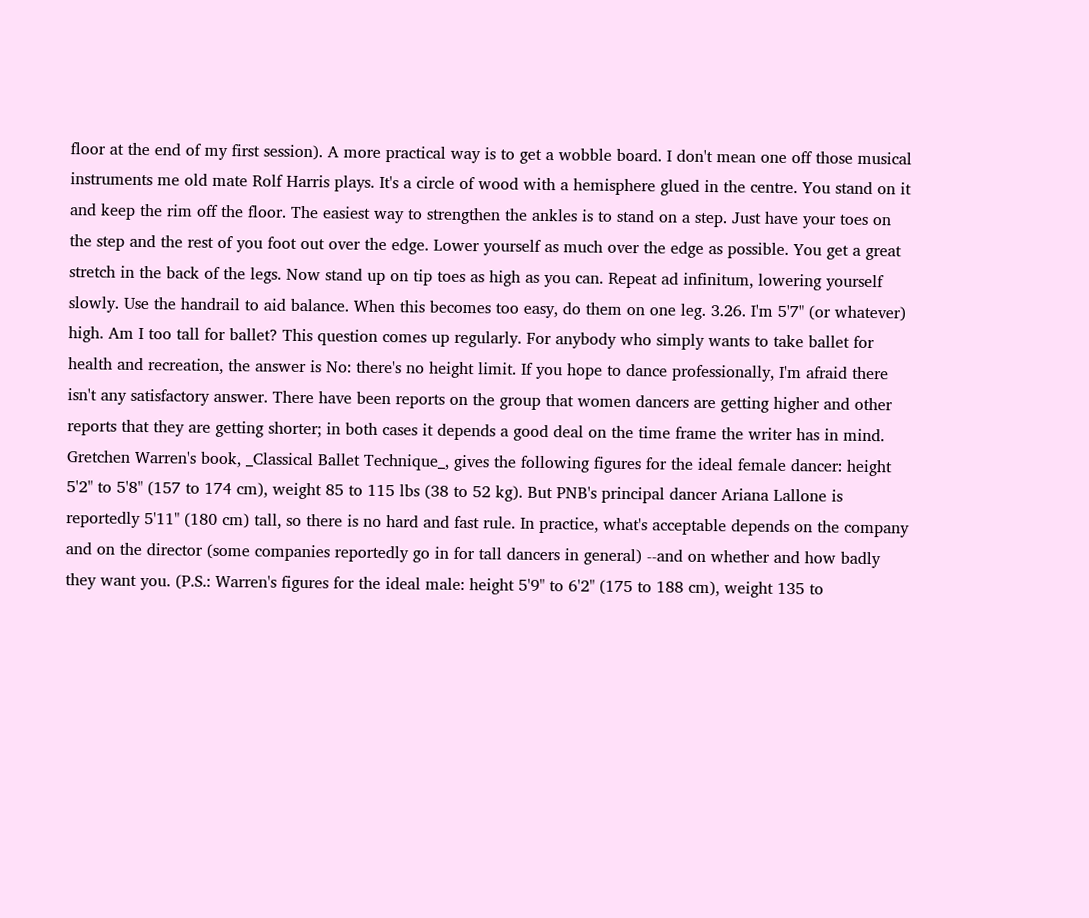floor at the end of my first session). A more practical way is to get a wobble board. I don't mean one off those musical instruments me old mate Rolf Harris plays. It's a circle of wood with a hemisphere glued in the centre. You stand on it and keep the rim off the floor. The easiest way to strengthen the ankles is to stand on a step. Just have your toes on the step and the rest of you foot out over the edge. Lower yourself as much over the edge as possible. You get a great stretch in the back of the legs. Now stand up on tip toes as high as you can. Repeat ad infinitum, lowering yourself slowly. Use the handrail to aid balance. When this becomes too easy, do them on one leg. 3.26. I'm 5'7" (or whatever) high. Am I too tall for ballet? This question comes up regularly. For anybody who simply wants to take ballet for health and recreation, the answer is No: there's no height limit. If you hope to dance professionally, I'm afraid there isn't any satisfactory answer. There have been reports on the group that women dancers are getting higher and other reports that they are getting shorter; in both cases it depends a good deal on the time frame the writer has in mind. Gretchen Warren's book, _Classical Ballet Technique_, gives the following figures for the ideal female dancer: height 5'2" to 5'8" (157 to 174 cm), weight 85 to 115 lbs (38 to 52 kg). But PNB's principal dancer Ariana Lallone is reportedly 5'11" (180 cm) tall, so there is no hard and fast rule. In practice, what's acceptable depends on the company and on the director (some companies reportedly go in for tall dancers in general) --and on whether and how badly they want you. (P.S.: Warren's figures for the ideal male: height 5'9" to 6'2" (175 to 188 cm), weight 135 to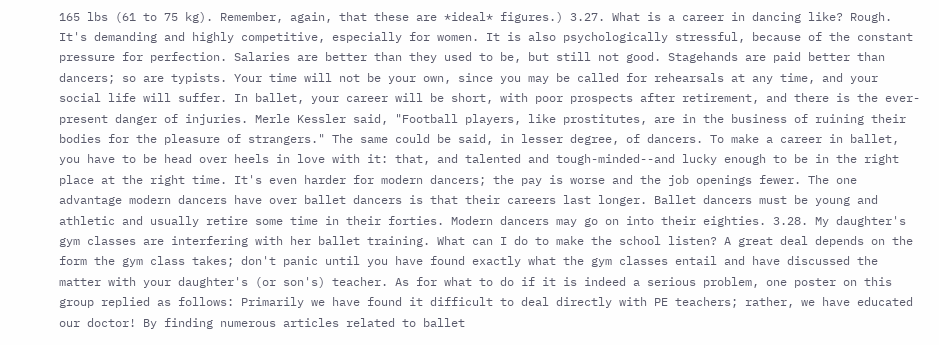165 lbs (61 to 75 kg). Remember, again, that these are *ideal* figures.) 3.27. What is a career in dancing like? Rough. It's demanding and highly competitive, especially for women. It is also psychologically stressful, because of the constant pressure for perfection. Salaries are better than they used to be, but still not good. Stagehands are paid better than dancers; so are typists. Your time will not be your own, since you may be called for rehearsals at any time, and your social life will suffer. In ballet, your career will be short, with poor prospects after retirement, and there is the ever- present danger of injuries. Merle Kessler said, "Football players, like prostitutes, are in the business of ruining their bodies for the pleasure of strangers." The same could be said, in lesser degree, of dancers. To make a career in ballet, you have to be head over heels in love with it: that, and talented and tough-minded--and lucky enough to be in the right place at the right time. It's even harder for modern dancers; the pay is worse and the job openings fewer. The one advantage modern dancers have over ballet dancers is that their careers last longer. Ballet dancers must be young and athletic and usually retire some time in their forties. Modern dancers may go on into their eighties. 3.28. My daughter's gym classes are interfering with her ballet training. What can I do to make the school listen? A great deal depends on the form the gym class takes; don't panic until you have found exactly what the gym classes entail and have discussed the matter with your daughter's (or son's) teacher. As for what to do if it is indeed a serious problem, one poster on this group replied as follows: Primarily we have found it difficult to deal directly with PE teachers; rather, we have educated our doctor! By finding numerous articles related to ballet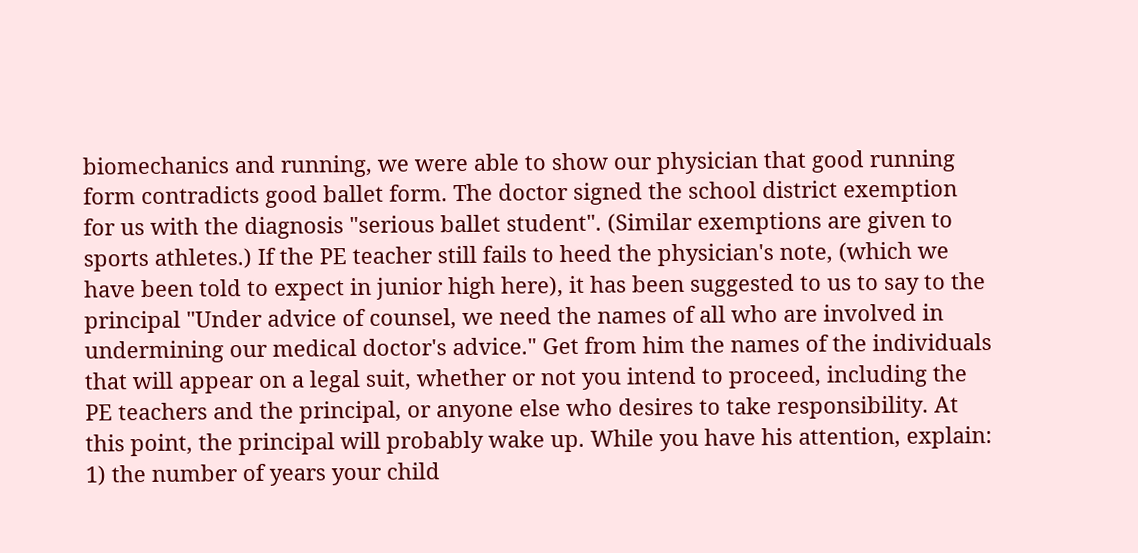biomechanics and running, we were able to show our physician that good running form contradicts good ballet form. The doctor signed the school district exemption for us with the diagnosis "serious ballet student". (Similar exemptions are given to sports athletes.) If the PE teacher still fails to heed the physician's note, (which we have been told to expect in junior high here), it has been suggested to us to say to the principal "Under advice of counsel, we need the names of all who are involved in undermining our medical doctor's advice." Get from him the names of the individuals that will appear on a legal suit, whether or not you intend to proceed, including the PE teachers and the principal, or anyone else who desires to take responsibility. At this point, the principal will probably wake up. While you have his attention, explain: 1) the number of years your child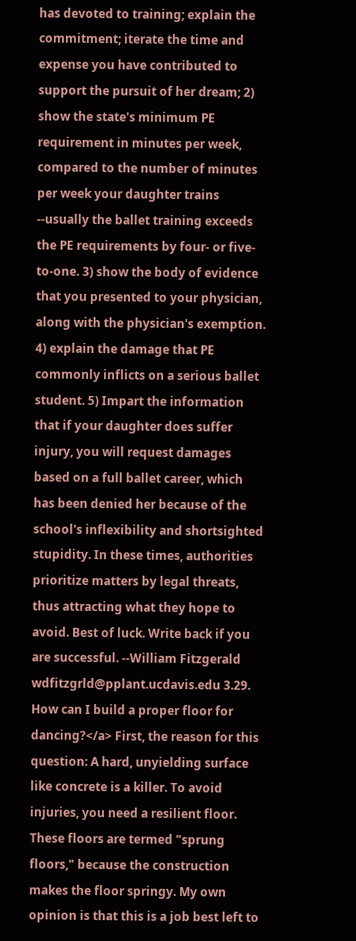has devoted to training; explain the commitment; iterate the time and expense you have contributed to support the pursuit of her dream; 2) show the state's minimum PE requirement in minutes per week, compared to the number of minutes per week your daughter trains --usually the ballet training exceeds the PE requirements by four- or five-to-one. 3) show the body of evidence that you presented to your physician, along with the physician's exemption. 4) explain the damage that PE commonly inflicts on a serious ballet student. 5) Impart the information that if your daughter does suffer injury, you will request damages based on a full ballet career, which has been denied her because of the school's inflexibility and shortsighted stupidity. In these times, authorities prioritize matters by legal threats, thus attracting what they hope to avoid. Best of luck. Write back if you are successful. --William Fitzgerald wdfitzgrld@pplant.ucdavis.edu 3.29. How can I build a proper floor for dancing?</a> First, the reason for this question: A hard, unyielding surface like concrete is a killer. To avoid injuries, you need a resilient floor. These floors are termed "sprung floors," because the construction makes the floor springy. My own opinion is that this is a job best left to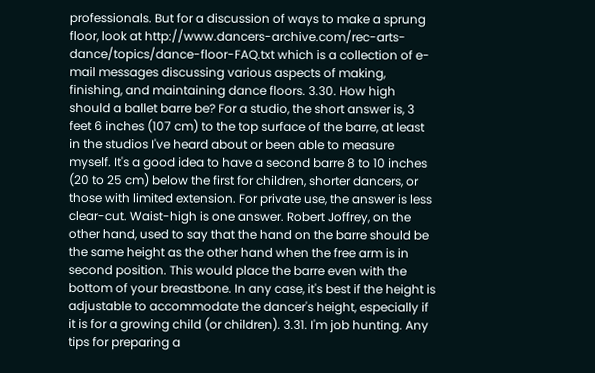professionals. But for a discussion of ways to make a sprung floor, look at http://www.dancers-archive.com/rec-arts-dance/topics/dance-floor-FAQ.txt which is a collection of e-mail messages discussing various aspects of making, finishing, and maintaining dance floors. 3.30. How high should a ballet barre be? For a studio, the short answer is, 3 feet 6 inches (107 cm) to the top surface of the barre, at least in the studios I've heard about or been able to measure myself. It's a good idea to have a second barre 8 to 10 inches (20 to 25 cm) below the first for children, shorter dancers, or those with limited extension. For private use, the answer is less clear-cut. Waist-high is one answer. Robert Joffrey, on the other hand, used to say that the hand on the barre should be the same height as the other hand when the free arm is in second position. This would place the barre even with the bottom of your breastbone. In any case, it's best if the height is adjustable to accommodate the dancer's height, especially if it is for a growing child (or children). 3.31. I'm job hunting. Any tips for preparing a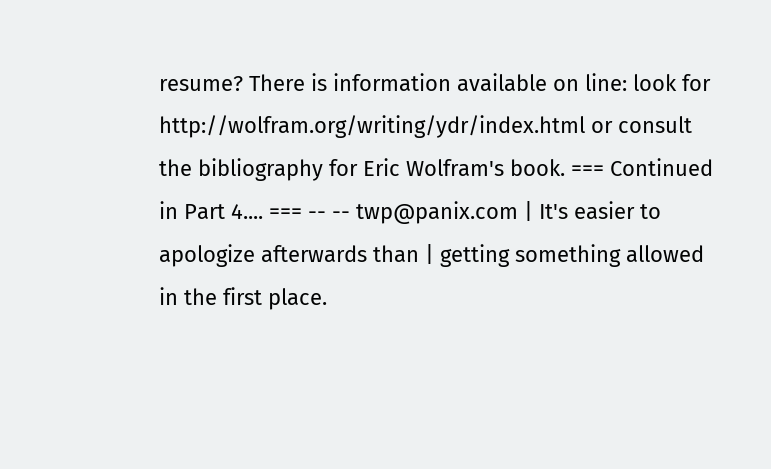resume? There is information available on line: look for http://wolfram.org/writing/ydr/index.html or consult the bibliography for Eric Wolfram's book. === Continued in Part 4.... === -- -- twp@panix.com | It's easier to apologize afterwards than | getting something allowed in the first place.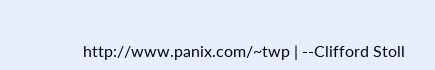http://www.panix.com/~twp | --Clifford Stoll